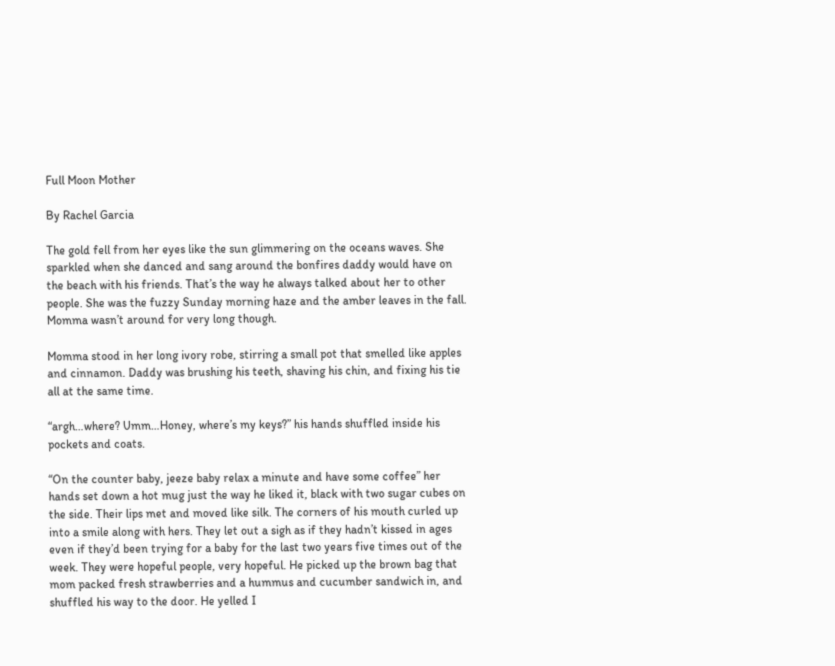Full Moon Mother

By Rachel Garcia

The gold fell from her eyes like the sun glimmering on the oceans waves. She sparkled when she danced and sang around the bonfires daddy would have on the beach with his friends. That’s the way he always talked about her to other people. She was the fuzzy Sunday morning haze and the amber leaves in the fall. Momma wasn’t around for very long though.

Momma stood in her long ivory robe, stirring a small pot that smelled like apples and cinnamon. Daddy was brushing his teeth, shaving his chin, and fixing his tie all at the same time.

“argh…where? Umm…Honey, where’s my keys?” his hands shuffled inside his pockets and coats.

“On the counter baby, jeeze baby relax a minute and have some coffee” her hands set down a hot mug just the way he liked it, black with two sugar cubes on the side. Their lips met and moved like silk. The corners of his mouth curled up into a smile along with hers. They let out a sigh as if they hadn’t kissed in ages even if they’d been trying for a baby for the last two years five times out of the week. They were hopeful people, very hopeful. He picked up the brown bag that mom packed fresh strawberries and a hummus and cucumber sandwich in, and shuffled his way to the door. He yelled I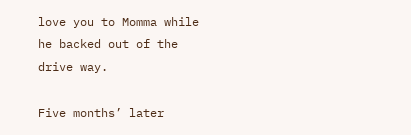love you to Momma while he backed out of the drive way.

Five months’ later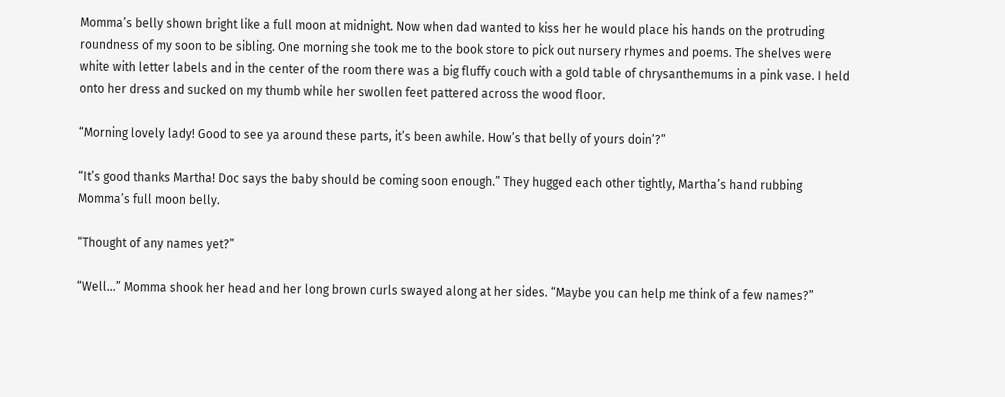Momma’s belly shown bright like a full moon at midnight. Now when dad wanted to kiss her he would place his hands on the protruding roundness of my soon to be sibling. One morning she took me to the book store to pick out nursery rhymes and poems. The shelves were white with letter labels and in the center of the room there was a big fluffy couch with a gold table of chrysanthemums in a pink vase. I held onto her dress and sucked on my thumb while her swollen feet pattered across the wood floor.

“Morning lovely lady! Good to see ya around these parts, it’s been awhile. How’s that belly of yours doin’?”

“It’s good thanks Martha! Doc says the baby should be coming soon enough.” They hugged each other tightly, Martha’s hand rubbing Momma’s full moon belly.

“Thought of any names yet?”

“Well…” Momma shook her head and her long brown curls swayed along at her sides. “Maybe you can help me think of a few names?”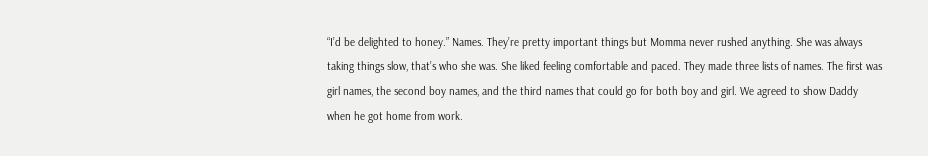“I’d be delighted to honey.” Names. They’re pretty important things but Momma never rushed anything. She was always taking things slow, that’s who she was. She liked feeling comfortable and paced. They made three lists of names. The first was girl names, the second boy names, and the third names that could go for both boy and girl. We agreed to show Daddy when he got home from work.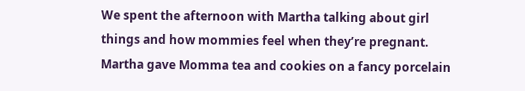We spent the afternoon with Martha talking about girl things and how mommies feel when they’re pregnant. Martha gave Momma tea and cookies on a fancy porcelain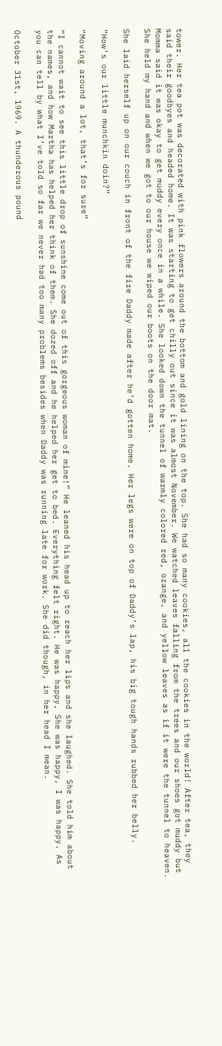tower. Her tea pot was decorated with pink flowers around the bottom and gold lining on the top. She had so many cookies, all the cookies in the world! After tea, they said their goodbyes and headed home. It was starting to get chilly out since it was almost November. We watched leaves falling from the trees and our shoes got muddy but Momma said it was okay to get muddy every once in a while. She looked down the tunnel of warmly colored red, orange, and yellow leaves as if it were the tunnel to heaven. She held my hand and when we got to our house we wiped our boots on the door mat.

She laid herself up on our couch in front of the fire Daddy made after he’d gotten home. Her legs were on top of Daddy’s lap, his big tough hands rubbed her belly.

“How’s our little munchkin doin?”

“Moving around a lot, that’s for sure”

“I cannot wait to see this little drop of sunshine come out of this gorgeous woman of mine!” He leaned his head up to reach her lips and she laughed. She told him about the names, and how Martha has helped her think of them. She dozed off and he helped her get to bed. Everything felt right. He was happy, She was happy, I was happy. As you can tell by what I’ve told so far we never had too many problems besides when Daddy was running late for work. She did though, in her head I mean.

October 31st, 1969. A thunderous pound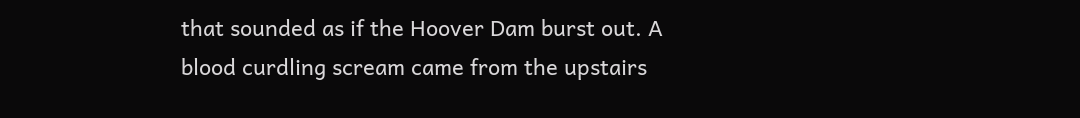that sounded as if the Hoover Dam burst out. A blood curdling scream came from the upstairs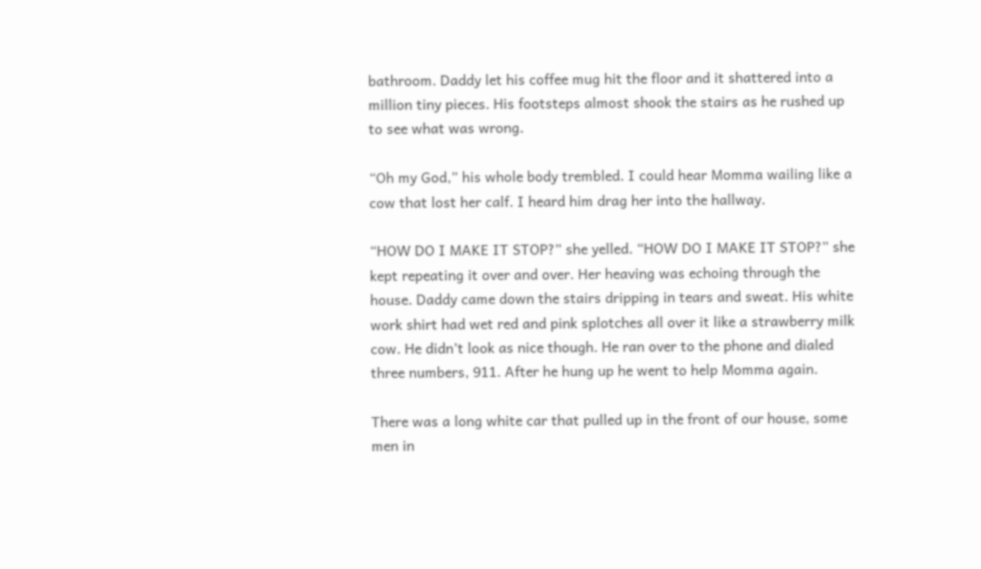bathroom. Daddy let his coffee mug hit the floor and it shattered into a million tiny pieces. His footsteps almost shook the stairs as he rushed up to see what was wrong.

“Oh my God,” his whole body trembled. I could hear Momma wailing like a cow that lost her calf. I heard him drag her into the hallway.

“HOW DO I MAKE IT STOP?” she yelled. “HOW DO I MAKE IT STOP?” she kept repeating it over and over. Her heaving was echoing through the house. Daddy came down the stairs dripping in tears and sweat. His white work shirt had wet red and pink splotches all over it like a strawberry milk cow. He didn’t look as nice though. He ran over to the phone and dialed three numbers, 911. After he hung up he went to help Momma again.

There was a long white car that pulled up in the front of our house, some men in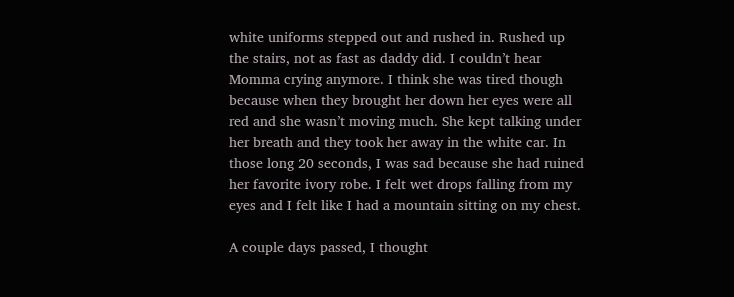white uniforms stepped out and rushed in. Rushed up the stairs, not as fast as daddy did. I couldn’t hear Momma crying anymore. I think she was tired though because when they brought her down her eyes were all red and she wasn’t moving much. She kept talking under her breath and they took her away in the white car. In those long 20 seconds, I was sad because she had ruined her favorite ivory robe. I felt wet drops falling from my eyes and I felt like I had a mountain sitting on my chest.

A couple days passed, I thought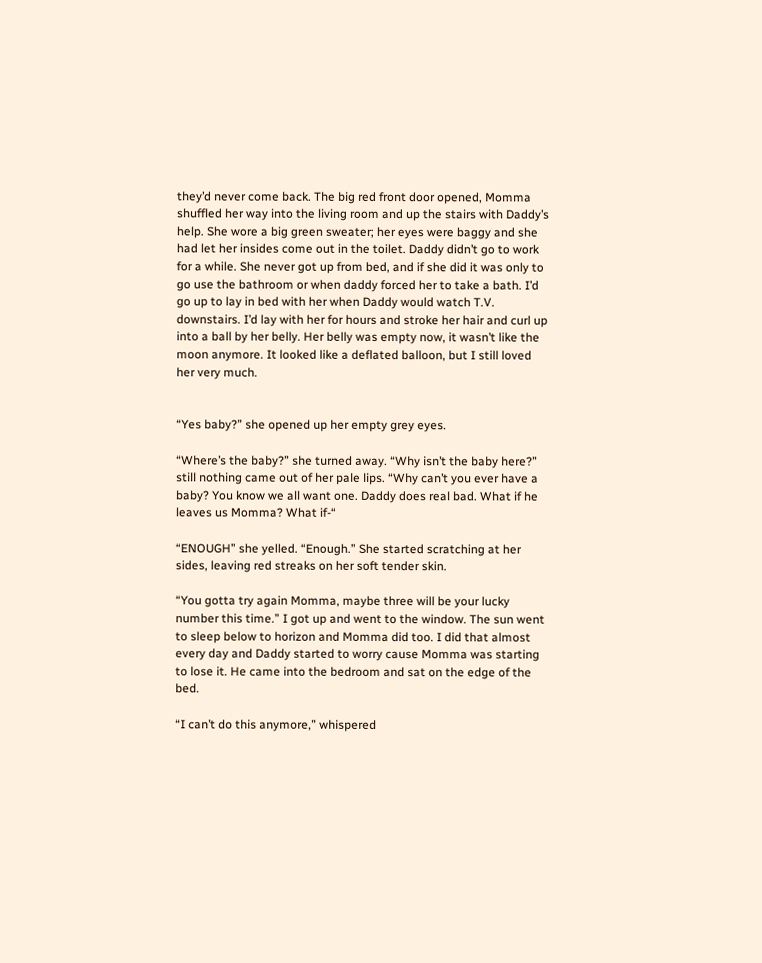they’d never come back. The big red front door opened, Momma shuffled her way into the living room and up the stairs with Daddy’s help. She wore a big green sweater; her eyes were baggy and she had let her insides come out in the toilet. Daddy didn’t go to work for a while. She never got up from bed, and if she did it was only to go use the bathroom or when daddy forced her to take a bath. I’d go up to lay in bed with her when Daddy would watch T.V. downstairs. I’d lay with her for hours and stroke her hair and curl up into a ball by her belly. Her belly was empty now, it wasn’t like the moon anymore. It looked like a deflated balloon, but I still loved her very much.


“Yes baby?” she opened up her empty grey eyes.

“Where’s the baby?” she turned away. “Why isn’t the baby here?” still nothing came out of her pale lips. “Why can’t you ever have a baby? You know we all want one. Daddy does real bad. What if he leaves us Momma? What if-“

“ENOUGH” she yelled. “Enough.” She started scratching at her sides, leaving red streaks on her soft tender skin.

“You gotta try again Momma, maybe three will be your lucky number this time.” I got up and went to the window. The sun went to sleep below to horizon and Momma did too. I did that almost every day and Daddy started to worry cause Momma was starting to lose it. He came into the bedroom and sat on the edge of the bed.

“I can’t do this anymore,” whispered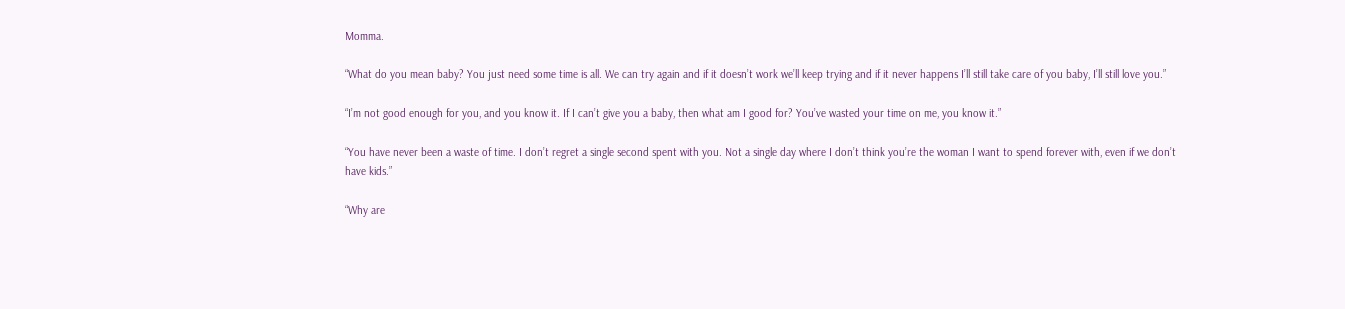Momma.

“What do you mean baby? You just need some time is all. We can try again and if it doesn’t work we’ll keep trying and if it never happens I’ll still take care of you baby, I’ll still love you.”

“I’m not good enough for you, and you know it. If I can’t give you a baby, then what am I good for? You’ve wasted your time on me, you know it.”

“You have never been a waste of time. I don’t regret a single second spent with you. Not a single day where I don’t think you’re the woman I want to spend forever with, even if we don’t have kids.”

“Why are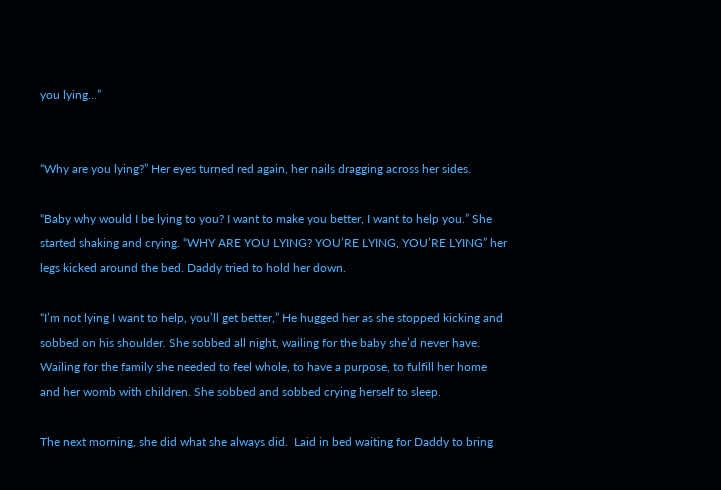you lying…”


“Why are you lying?” Her eyes turned red again, her nails dragging across her sides.

“Baby why would I be lying to you? I want to make you better, I want to help you.” She started shaking and crying. “WHY ARE YOU LYING? YOU’RE LYING, YOU’RE LYING” her legs kicked around the bed. Daddy tried to hold her down.

“I’m not lying I want to help, you’ll get better,” He hugged her as she stopped kicking and sobbed on his shoulder. She sobbed all night, wailing for the baby she’d never have. Wailing for the family she needed to feel whole, to have a purpose, to fulfill her home and her womb with children. She sobbed and sobbed crying herself to sleep.

The next morning, she did what she always did.  Laid in bed waiting for Daddy to bring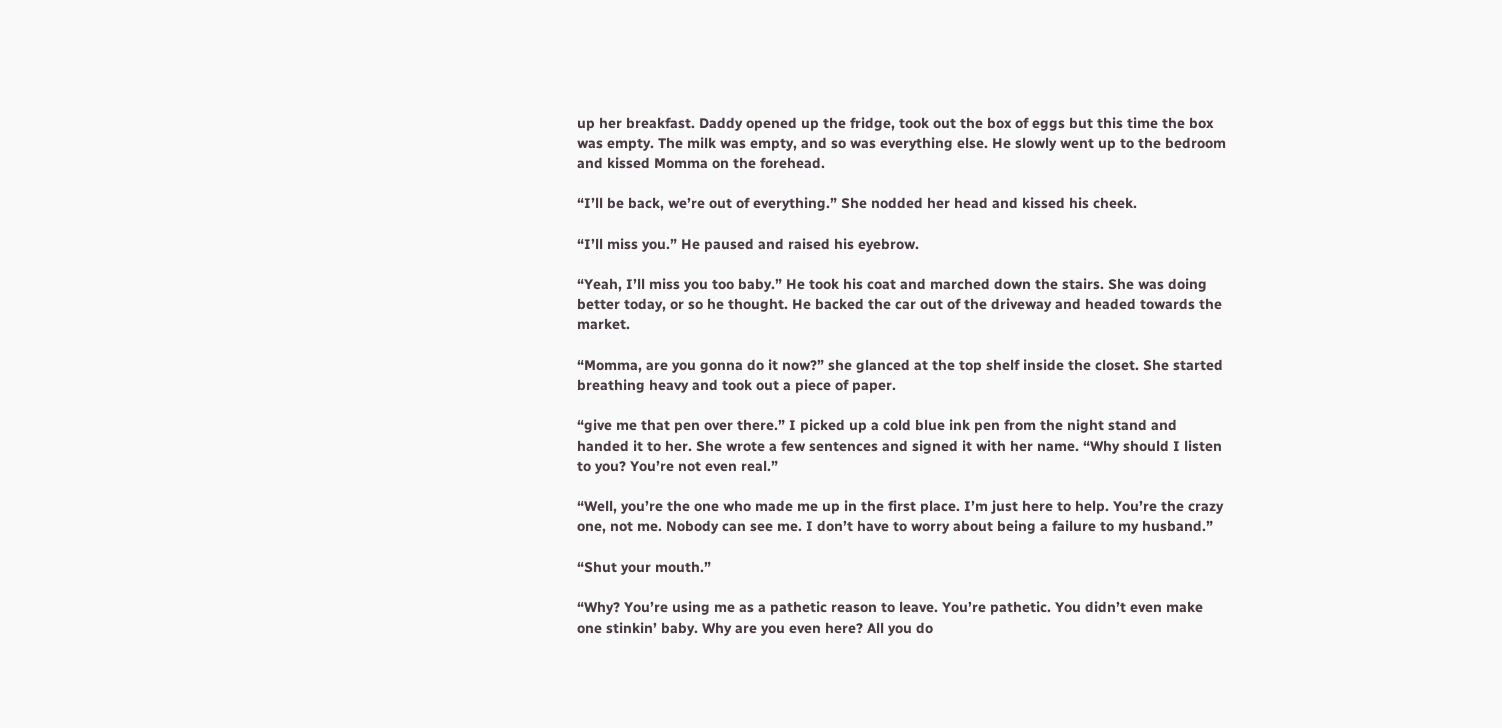up her breakfast. Daddy opened up the fridge, took out the box of eggs but this time the box was empty. The milk was empty, and so was everything else. He slowly went up to the bedroom and kissed Momma on the forehead.

“I’ll be back, we’re out of everything.” She nodded her head and kissed his cheek.

“I’ll miss you.” He paused and raised his eyebrow.

“Yeah, I’ll miss you too baby.” He took his coat and marched down the stairs. She was doing better today, or so he thought. He backed the car out of the driveway and headed towards the market.

“Momma, are you gonna do it now?” she glanced at the top shelf inside the closet. She started breathing heavy and took out a piece of paper.

“give me that pen over there.” I picked up a cold blue ink pen from the night stand and handed it to her. She wrote a few sentences and signed it with her name. “Why should I listen to you? You’re not even real.”

“Well, you’re the one who made me up in the first place. I’m just here to help. You’re the crazy one, not me. Nobody can see me. I don’t have to worry about being a failure to my husband.”

“Shut your mouth.”

“Why? You’re using me as a pathetic reason to leave. You’re pathetic. You didn’t even make one stinkin’ baby. Why are you even here? All you do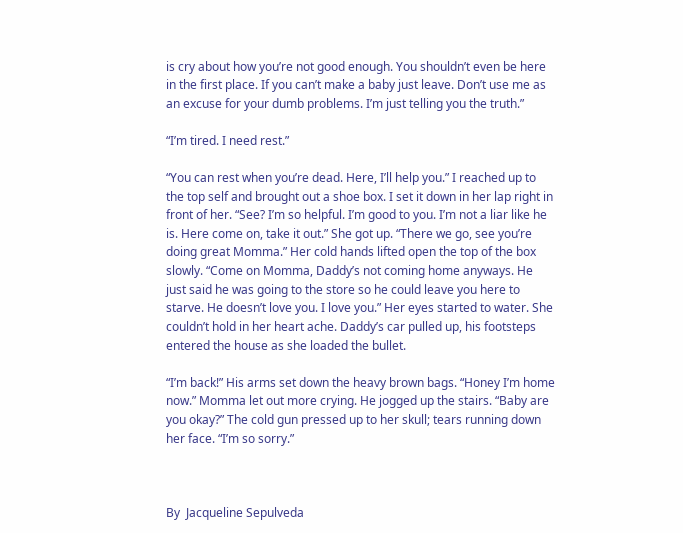is cry about how you’re not good enough. You shouldn’t even be here in the first place. If you can’t make a baby just leave. Don’t use me as an excuse for your dumb problems. I’m just telling you the truth.”

“I’m tired. I need rest.”

“You can rest when you’re dead. Here, I’ll help you.” I reached up to the top self and brought out a shoe box. I set it down in her lap right in front of her. “See? I’m so helpful. I’m good to you. I’m not a liar like he is. Here come on, take it out.” She got up. “There we go, see you’re doing great Momma.” Her cold hands lifted open the top of the box slowly. “Come on Momma, Daddy’s not coming home anyways. He just said he was going to the store so he could leave you here to starve. He doesn’t love you. I love you.” Her eyes started to water. She couldn’t hold in her heart ache. Daddy’s car pulled up, his footsteps entered the house as she loaded the bullet.

“I’m back!” His arms set down the heavy brown bags. “Honey I’m home now.” Momma let out more crying. He jogged up the stairs. “Baby are you okay?” The cold gun pressed up to her skull; tears running down her face. “I’m so sorry.”



By  Jacqueline Sepulveda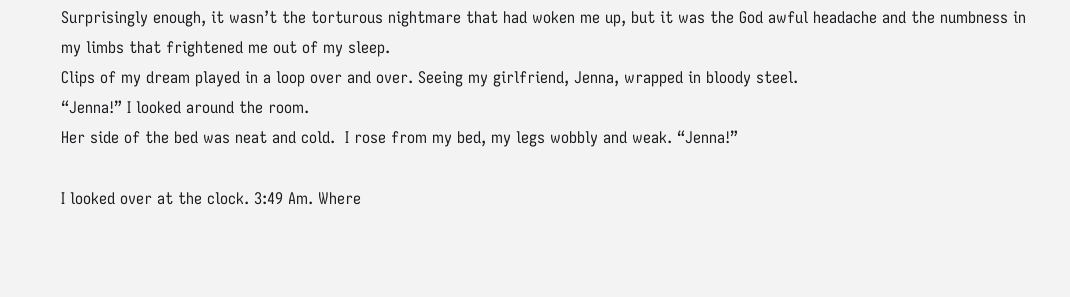Surprisingly enough, it wasn’t the torturous nightmare that had woken me up, but it was the God awful headache and the numbness in my limbs that frightened me out of my sleep.
Clips of my dream played in a loop over and over. Seeing my girlfriend, Jenna, wrapped in bloody steel.
“Jenna!” I looked around the room.
Her side of the bed was neat and cold.  I rose from my bed, my legs wobbly and weak. “Jenna!”

I looked over at the clock. 3:49 Am. Where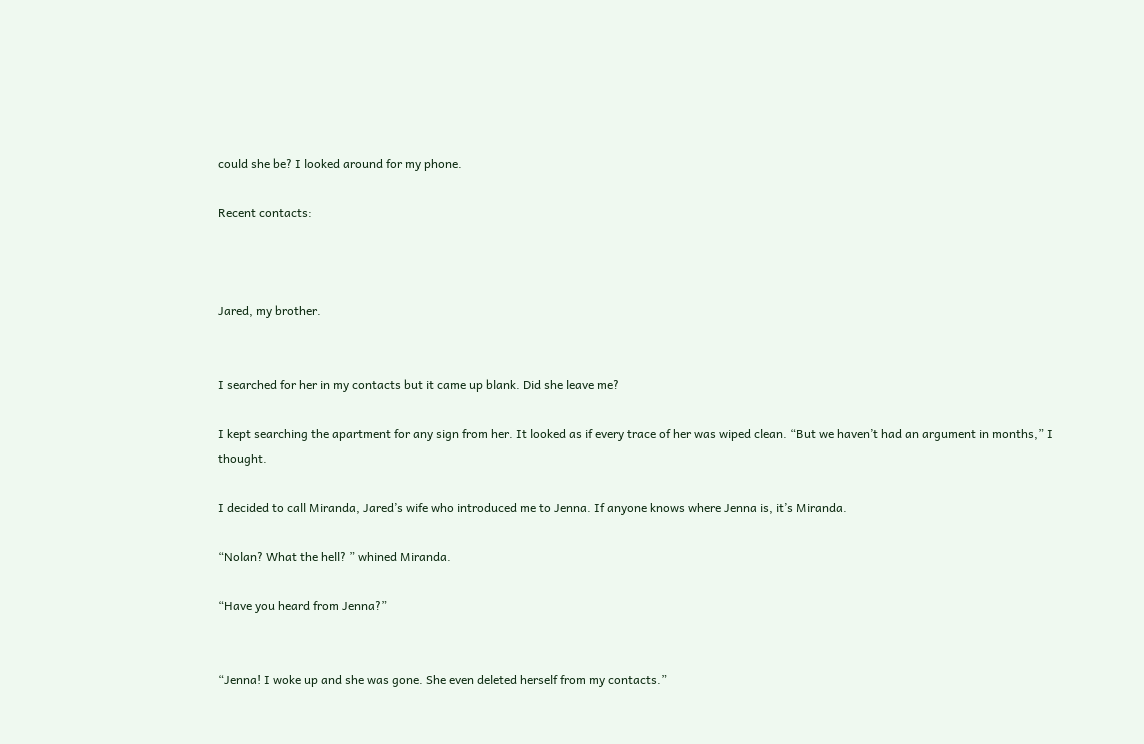could she be? I looked around for my phone.

Recent contacts:



Jared, my brother.


I searched for her in my contacts but it came up blank. Did she leave me?

I kept searching the apartment for any sign from her. It looked as if every trace of her was wiped clean. “But we haven’t had an argument in months,” I thought.

I decided to call Miranda, Jared’s wife who introduced me to Jenna. If anyone knows where Jenna is, it’s Miranda.

“Nolan? What the hell? ” whined Miranda.

“Have you heard from Jenna?”


“Jenna! I woke up and she was gone. She even deleted herself from my contacts.”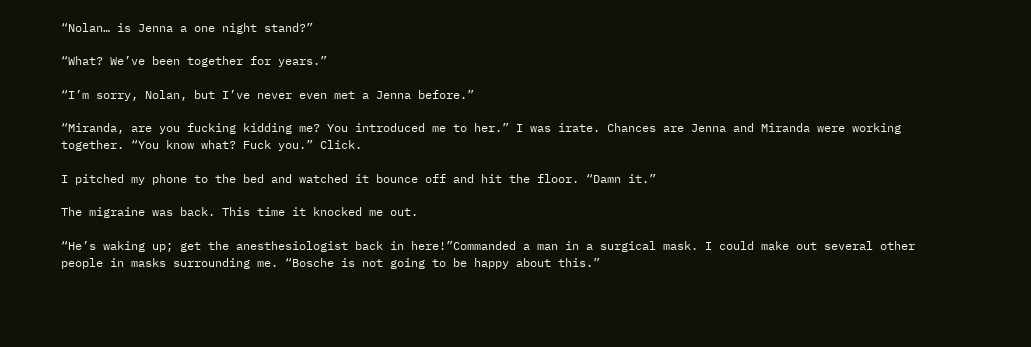“Nolan… is Jenna a one night stand?”

“What? We’ve been together for years.”

“I’m sorry, Nolan, but I’ve never even met a Jenna before.”

“Miranda, are you fucking kidding me? You introduced me to her.” I was irate. Chances are Jenna and Miranda were working together. “You know what? Fuck you.” Click.

I pitched my phone to the bed and watched it bounce off and hit the floor. “Damn it.”

The migraine was back. This time it knocked me out.

“He’s waking up; get the anesthesiologist back in here!”Commanded a man in a surgical mask. I could make out several other people in masks surrounding me. “Bosche is not going to be happy about this.”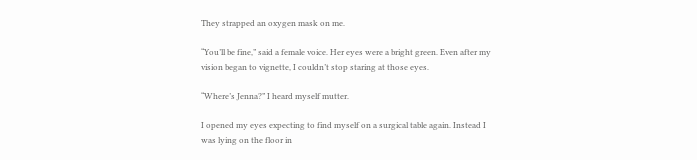They strapped an oxygen mask on me.

“You’ll be fine,” said a female voice. Her eyes were a bright green. Even after my vision began to vignette, I couldn’t stop staring at those eyes.

“Where’s Jenna?” I heard myself mutter.

I opened my eyes expecting to find myself on a surgical table again. Instead I was lying on the floor in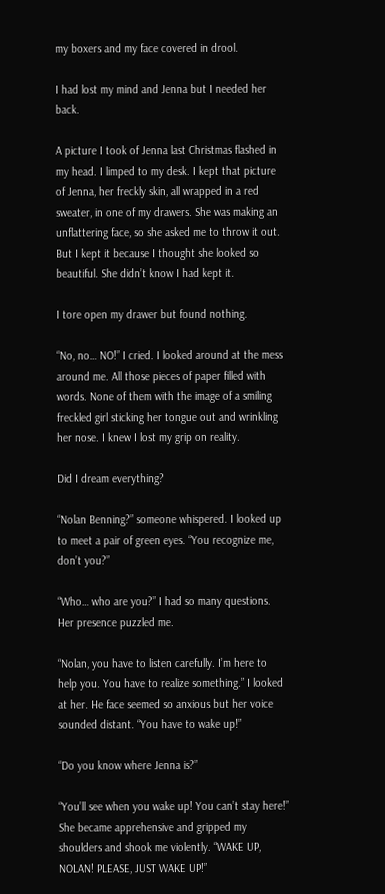my boxers and my face covered in drool.

I had lost my mind and Jenna but I needed her back.

A picture I took of Jenna last Christmas flashed in my head. I limped to my desk. I kept that picture of Jenna, her freckly skin, all wrapped in a red sweater, in one of my drawers. She was making an unflattering face, so she asked me to throw it out. But I kept it because I thought she looked so beautiful. She didn’t know I had kept it.

I tore open my drawer but found nothing.

“No, no… NO!” I cried. I looked around at the mess around me. All those pieces of paper filled with words. None of them with the image of a smiling freckled girl sticking her tongue out and wrinkling her nose. I knew I lost my grip on reality.

Did I dream everything?

“Nolan Benning?” someone whispered. I looked up to meet a pair of green eyes. “You recognize me, don’t you?”

“Who… who are you?” I had so many questions. Her presence puzzled me.

“Nolan, you have to listen carefully. I’m here to help you. You have to realize something.” I looked at her. He face seemed so anxious but her voice sounded distant. “You have to wake up!”

“Do you know where Jenna is?”

“You’ll see when you wake up! You can’t stay here!” She became apprehensive and gripped my shoulders and shook me violently. “WAKE UP, NOLAN! PLEASE, JUST WAKE UP!”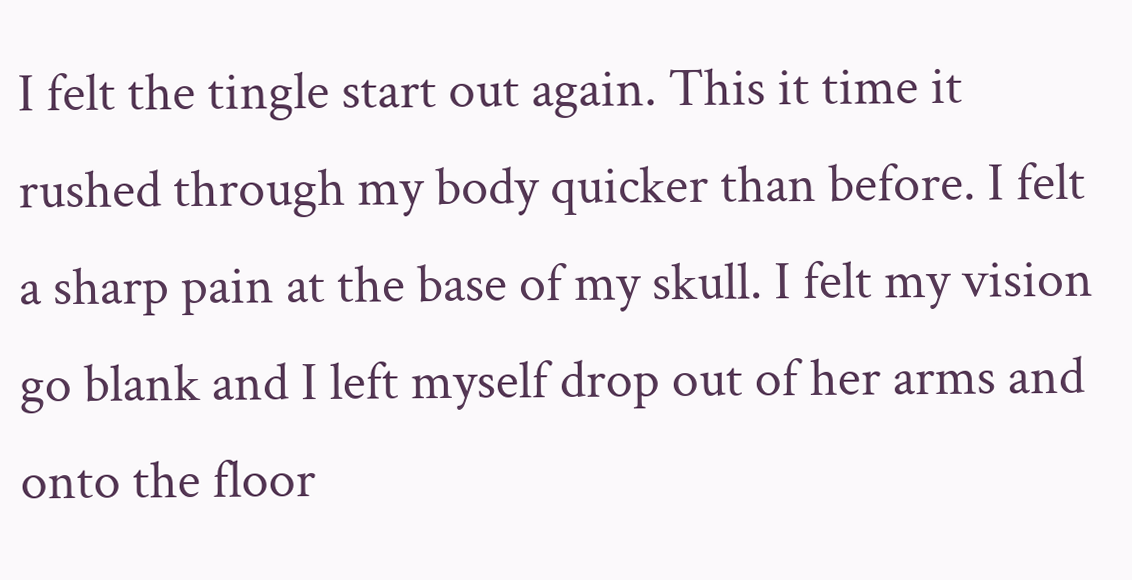I felt the tingle start out again. This it time it rushed through my body quicker than before. I felt a sharp pain at the base of my skull. I felt my vision go blank and I left myself drop out of her arms and onto the floor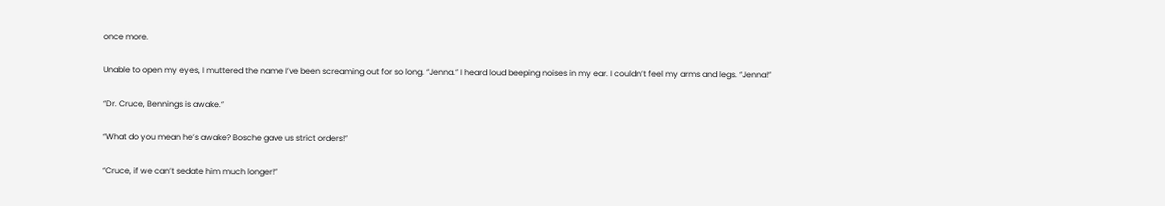once more.

Unable to open my eyes, I muttered the name I’ve been screaming out for so long. “Jenna.” I heard loud beeping noises in my ear. I couldn’t feel my arms and legs. “Jenna!”

“Dr. Cruce, Bennings is awake.”

“What do you mean he’s awake? Bosche gave us strict orders!”

“Cruce, if we can’t sedate him much longer!”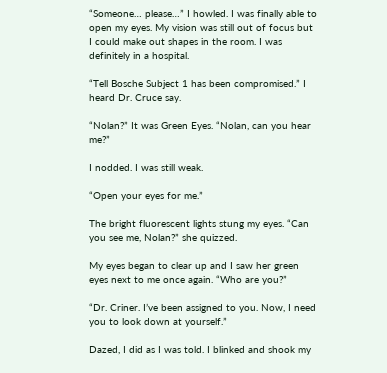“Someone… please…” I howled. I was finally able to open my eyes. My vision was still out of focus but I could make out shapes in the room. I was definitely in a hospital.

“Tell Bosche Subject 1 has been compromised.” I heard Dr. Cruce say.

“Nolan?” It was Green Eyes. “Nolan, can you hear me?”

I nodded. I was still weak.

“Open your eyes for me.”

The bright fluorescent lights stung my eyes. “Can you see me, Nolan?” she quizzed.

My eyes began to clear up and I saw her green eyes next to me once again. “Who are you?”

“Dr. Criner. I’ve been assigned to you. Now, I need you to look down at yourself.”

Dazed, I did as I was told. I blinked and shook my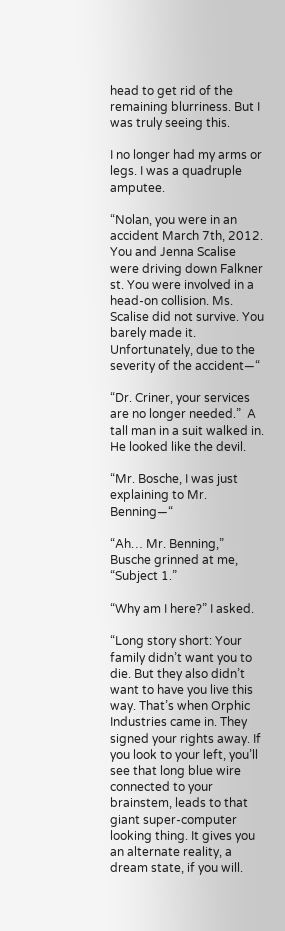head to get rid of the remaining blurriness. But I was truly seeing this.

I no longer had my arms or legs. I was a quadruple amputee.

“Nolan, you were in an accident March 7th, 2012. You and Jenna Scalise were driving down Falkner st. You were involved in a head-on collision. Ms. Scalise did not survive. You barely made it. Unfortunately, due to the severity of the accident—“

“Dr. Criner, your services are no longer needed.”  A tall man in a suit walked in. He looked like the devil.

“Mr. Bosche, I was just explaining to Mr. Benning—“

“Ah… Mr. Benning,” Busche grinned at me, “Subject 1.”

“Why am I here?” I asked.

“Long story short: Your family didn’t want you to die. But they also didn’t want to have you live this way. That’s when Orphic Industries came in. They signed your rights away. If you look to your left, you’ll see that long blue wire connected to your brainstem, leads to that giant super-computer looking thing. It gives you an alternate reality, a dream state, if you will.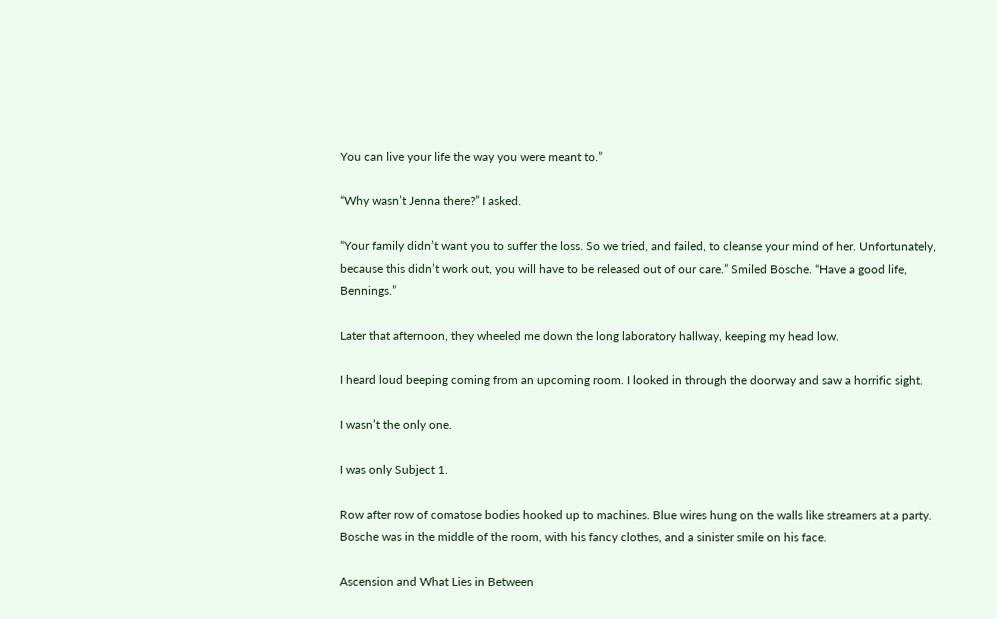You can live your life the way you were meant to.”

“Why wasn’t Jenna there?” I asked.

“Your family didn’t want you to suffer the loss. So we tried, and failed, to cleanse your mind of her. Unfortunately, because this didn’t work out, you will have to be released out of our care.” Smiled Bosche. “Have a good life, Bennings.”

Later that afternoon, they wheeled me down the long laboratory hallway, keeping my head low.

I heard loud beeping coming from an upcoming room. I looked in through the doorway and saw a horrific sight.

I wasn’t the only one.

I was only Subject 1.

Row after row of comatose bodies hooked up to machines. Blue wires hung on the walls like streamers at a party. Bosche was in the middle of the room, with his fancy clothes, and a sinister smile on his face.

Ascension and What Lies in Between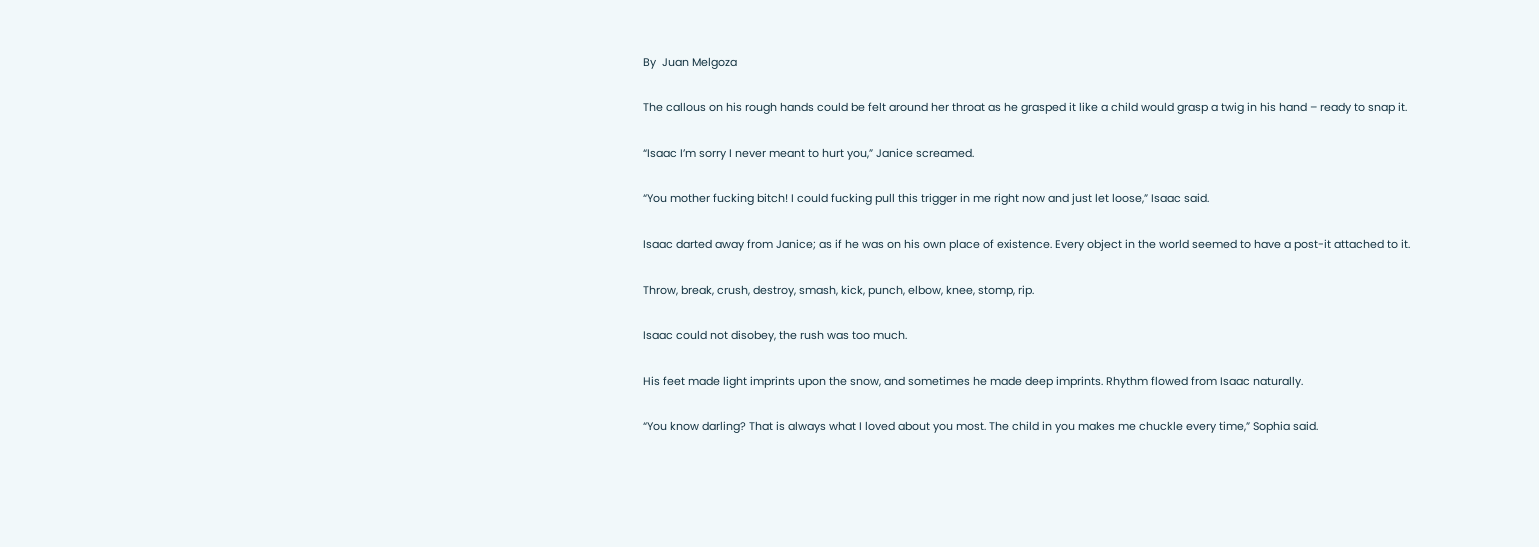By  Juan Melgoza

The callous on his rough hands could be felt around her throat as he grasped it like a child would grasp a twig in his hand – ready to snap it.

“Isaac I’m sorry I never meant to hurt you,” Janice screamed.

“You mother fucking bitch! I could fucking pull this trigger in me right now and just let loose,” Isaac said.

Isaac darted away from Janice; as if he was on his own place of existence. Every object in the world seemed to have a post-it attached to it.

Throw, break, crush, destroy, smash, kick, punch, elbow, knee, stomp, rip.

Isaac could not disobey, the rush was too much.

His feet made light imprints upon the snow, and sometimes he made deep imprints. Rhythm flowed from Isaac naturally.

“You know darling? That is always what I loved about you most. The child in you makes me chuckle every time,” Sophia said.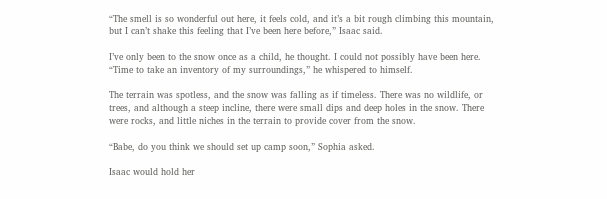“The smell is so wonderful out here, it feels cold, and it’s a bit rough climbing this mountain, but I can’t shake this feeling that I’ve been here before,” Isaac said.

I’ve only been to the snow once as a child, he thought. I could not possibly have been here. “Time to take an inventory of my surroundings,” he whispered to himself.

The terrain was spotless, and the snow was falling as if timeless. There was no wildlife, or trees, and although a steep incline, there were small dips and deep holes in the snow. There were rocks, and little niches in the terrain to provide cover from the snow.

“Babe, do you think we should set up camp soon,” Sophia asked.

Isaac would hold her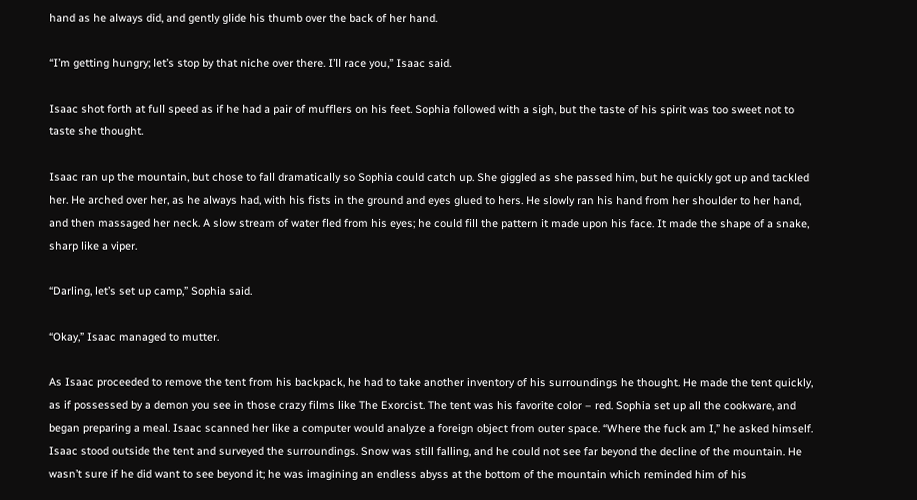hand as he always did, and gently glide his thumb over the back of her hand.

“I’m getting hungry; let’s stop by that niche over there. I’ll race you,” Isaac said.

Isaac shot forth at full speed as if he had a pair of mufflers on his feet. Sophia followed with a sigh, but the taste of his spirit was too sweet not to taste she thought.

Isaac ran up the mountain, but chose to fall dramatically so Sophia could catch up. She giggled as she passed him, but he quickly got up and tackled her. He arched over her, as he always had, with his fists in the ground and eyes glued to hers. He slowly ran his hand from her shoulder to her hand, and then massaged her neck. A slow stream of water fled from his eyes; he could fill the pattern it made upon his face. It made the shape of a snake, sharp like a viper.

“Darling, let’s set up camp,” Sophia said.

“Okay,” Isaac managed to mutter.

As Isaac proceeded to remove the tent from his backpack, he had to take another inventory of his surroundings he thought. He made the tent quickly, as if possessed by a demon you see in those crazy films like The Exorcist. The tent was his favorite color – red. Sophia set up all the cookware, and began preparing a meal. Isaac scanned her like a computer would analyze a foreign object from outer space. “Where the fuck am I,” he asked himself. Isaac stood outside the tent and surveyed the surroundings. Snow was still falling, and he could not see far beyond the decline of the mountain. He wasn’t sure if he did want to see beyond it; he was imagining an endless abyss at the bottom of the mountain which reminded him of his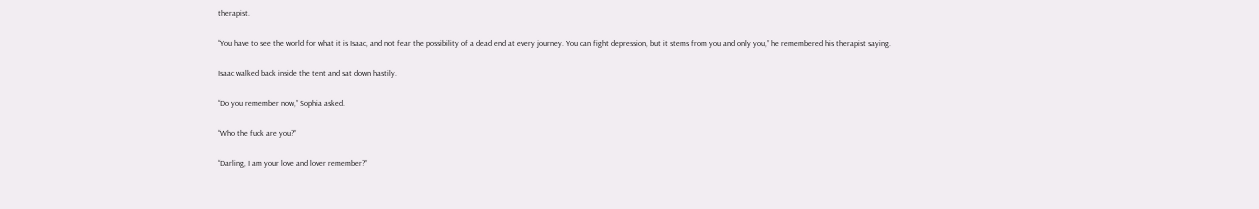therapist.

“You have to see the world for what it is Isaac, and not fear the possibility of a dead end at every journey. You can fight depression, but it stems from you and only you,” he remembered his therapist saying.

Isaac walked back inside the tent and sat down hastily.

“Do you remember now,” Sophia asked.

“Who the fuck are you?”

“Darling, I am your love and lover remember?”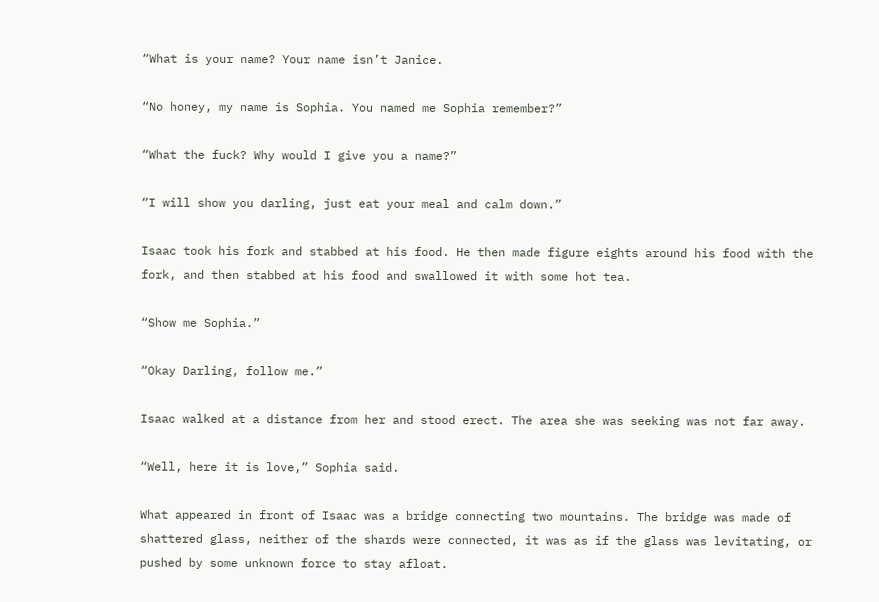“What is your name? Your name isn’t Janice.

“No honey, my name is Sophia. You named me Sophia remember?”

“What the fuck? Why would I give you a name?”

“I will show you darling, just eat your meal and calm down.”

Isaac took his fork and stabbed at his food. He then made figure eights around his food with the fork, and then stabbed at his food and swallowed it with some hot tea.

“Show me Sophia.”

“Okay Darling, follow me.”

Isaac walked at a distance from her and stood erect. The area she was seeking was not far away.

“Well, here it is love,” Sophia said.

What appeared in front of Isaac was a bridge connecting two mountains. The bridge was made of shattered glass, neither of the shards were connected, it was as if the glass was levitating, or pushed by some unknown force to stay afloat.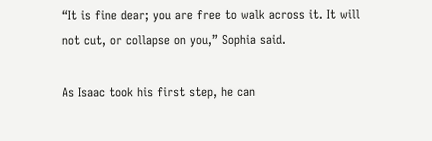“It is fine dear; you are free to walk across it. It will not cut, or collapse on you,” Sophia said.

As Isaac took his first step, he can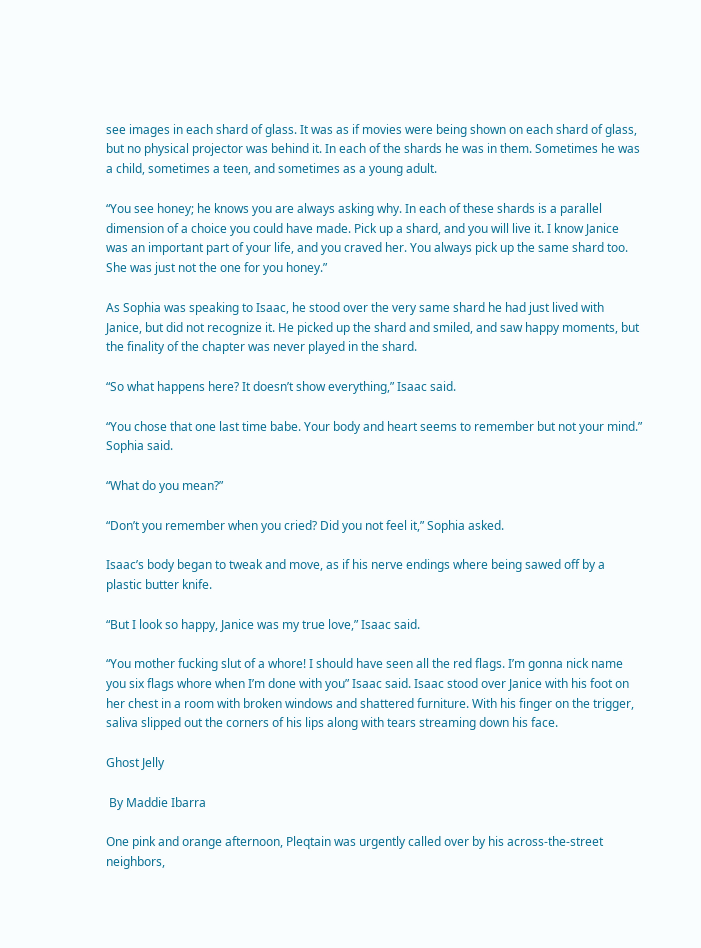see images in each shard of glass. It was as if movies were being shown on each shard of glass, but no physical projector was behind it. In each of the shards he was in them. Sometimes he was a child, sometimes a teen, and sometimes as a young adult.

“You see honey; he knows you are always asking why. In each of these shards is a parallel dimension of a choice you could have made. Pick up a shard, and you will live it. I know Janice was an important part of your life, and you craved her. You always pick up the same shard too. She was just not the one for you honey.”

As Sophia was speaking to Isaac, he stood over the very same shard he had just lived with Janice, but did not recognize it. He picked up the shard and smiled, and saw happy moments, but the finality of the chapter was never played in the shard.

“So what happens here? It doesn’t show everything,” Isaac said.

“You chose that one last time babe. Your body and heart seems to remember but not your mind.” Sophia said.

“What do you mean?”

“Don’t you remember when you cried? Did you not feel it,” Sophia asked.

Isaac’s body began to tweak and move, as if his nerve endings where being sawed off by a plastic butter knife.

“But I look so happy, Janice was my true love,” Isaac said.

“You mother fucking slut of a whore! I should have seen all the red flags. I’m gonna nick name you six flags whore when I’m done with you” Isaac said. Isaac stood over Janice with his foot on her chest in a room with broken windows and shattered furniture. With his finger on the trigger, saliva slipped out the corners of his lips along with tears streaming down his face.

Ghost Jelly

 By Maddie Ibarra

One pink and orange afternoon, Pleqtain was urgently called over by his across-the-street neighbors,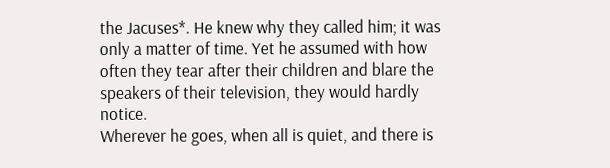the Jacuses*. He knew why they called him; it was only a matter of time. Yet he assumed with how often they tear after their children and blare the speakers of their television, they would hardly notice.
Wherever he goes, when all is quiet, and there is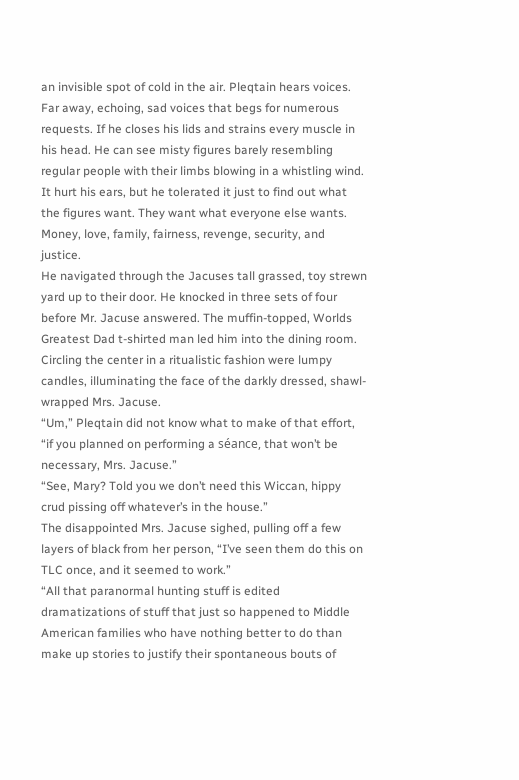an invisible spot of cold in the air. Pleqtain hears voices. Far away, echoing, sad voices that begs for numerous requests. If he closes his lids and strains every muscle in his head. He can see misty figures barely resembling regular people with their limbs blowing in a whistling wind. It hurt his ears, but he tolerated it just to find out what the figures want. They want what everyone else wants. Money, love, family, fairness, revenge, security, and justice.
He navigated through the Jacuses tall grassed, toy strewn yard up to their door. He knocked in three sets of four before Mr. Jacuse answered. The muffin-topped, Worlds Greatest Dad t-shirted man led him into the dining room. Circling the center in a ritualistic fashion were lumpy candles, illuminating the face of the darkly dressed, shawl-wrapped Mrs. Jacuse.
“Um,” Pleqtain did not know what to make of that effort, “if you planned on performing a séance, that won’t be necessary, Mrs. Jacuse.”
“See, Mary? Told you we don’t need this Wiccan, hippy crud pissing off whatever’s in the house.”
The disappointed Mrs. Jacuse sighed, pulling off a few layers of black from her person, “I’ve seen them do this on TLC once, and it seemed to work.”
“All that paranormal hunting stuff is edited dramatizations of stuff that just so happened to Middle American families who have nothing better to do than make up stories to justify their spontaneous bouts of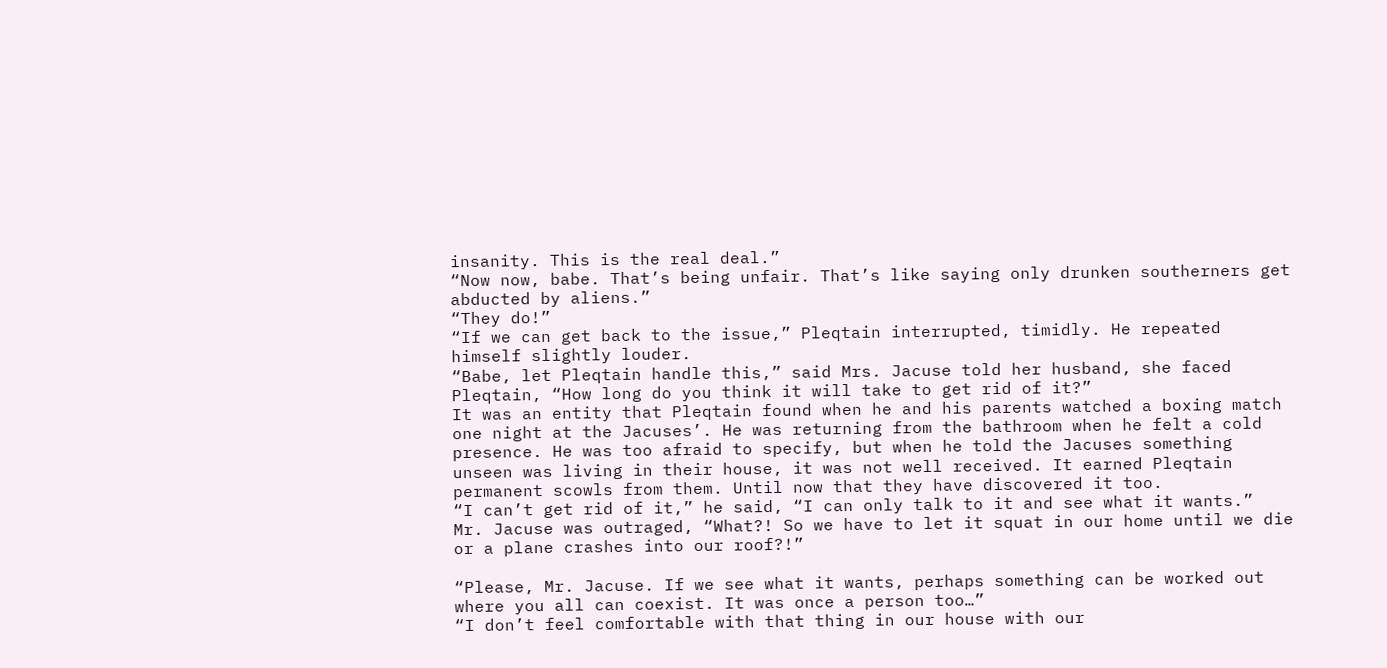insanity. This is the real deal.”
“Now now, babe. That’s being unfair. That’s like saying only drunken southerners get abducted by aliens.”
“They do!”
“If we can get back to the issue,” Pleqtain interrupted, timidly. He repeated himself slightly louder.
“Babe, let Pleqtain handle this,” said Mrs. Jacuse told her husband, she faced Pleqtain, “How long do you think it will take to get rid of it?”
It was an entity that Pleqtain found when he and his parents watched a boxing match one night at the Jacuses’. He was returning from the bathroom when he felt a cold presence. He was too afraid to specify, but when he told the Jacuses something unseen was living in their house, it was not well received. It earned Pleqtain permanent scowls from them. Until now that they have discovered it too.
“I can’t get rid of it,” he said, “I can only talk to it and see what it wants.”
Mr. Jacuse was outraged, “What?! So we have to let it squat in our home until we die or a plane crashes into our roof?!”

“Please, Mr. Jacuse. If we see what it wants, perhaps something can be worked out where you all can coexist. It was once a person too…”
“I don’t feel comfortable with that thing in our house with our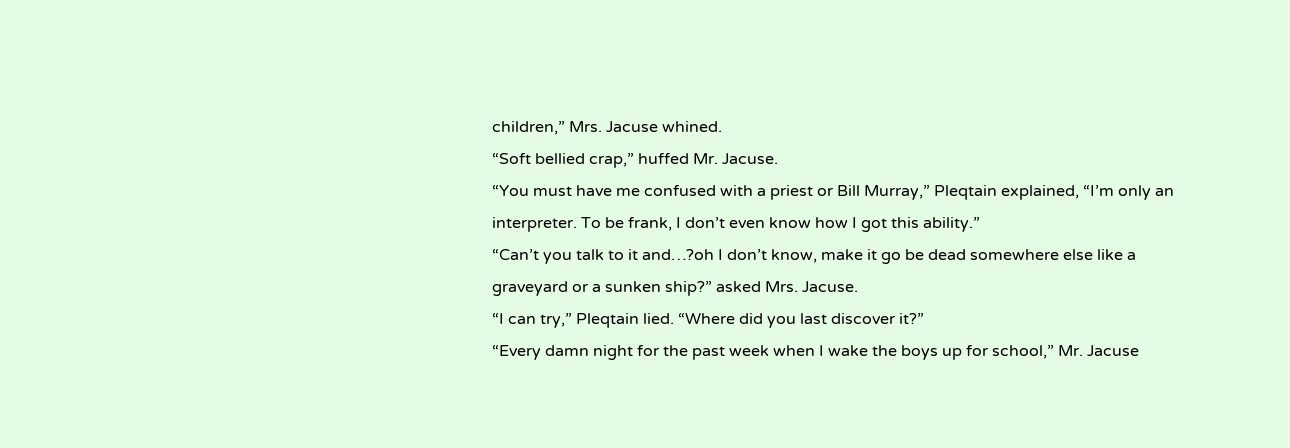children,” Mrs. Jacuse whined.
“Soft bellied crap,” huffed Mr. Jacuse.
“You must have me confused with a priest or Bill Murray,” Pleqtain explained, “I’m only an interpreter. To be frank, I don’t even know how I got this ability.”
“Can’t you talk to it and…?oh I don’t know, make it go be dead somewhere else like a graveyard or a sunken ship?” asked Mrs. Jacuse.
“I can try,” Pleqtain lied. “Where did you last discover it?”
“Every damn night for the past week when I wake the boys up for school,” Mr. Jacuse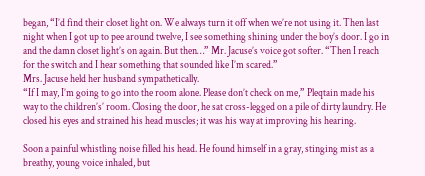began, “I’d find their closet light on. We always turn it off when we’re not using it. Then last night when I got up to pee around twelve, I see something shining under the boy’s door. I go in and the damn closet light’s on again. But then…” Mr. Jacuse’s voice got softer. “Then I reach for the switch and I hear something that sounded like I’m scared.”
Mrs. Jacuse held her husband sympathetically.
“If I may, I’m going to go into the room alone. Please don’t check on me,” Pleqtain made his way to the children’s’ room. Closing the door, he sat cross-legged on a pile of dirty laundry. He closed his eyes and strained his head muscles; it was his way at improving his hearing.

Soon a painful whistling noise filled his head. He found himself in a gray, stinging mist as a breathy, young voice inhaled, but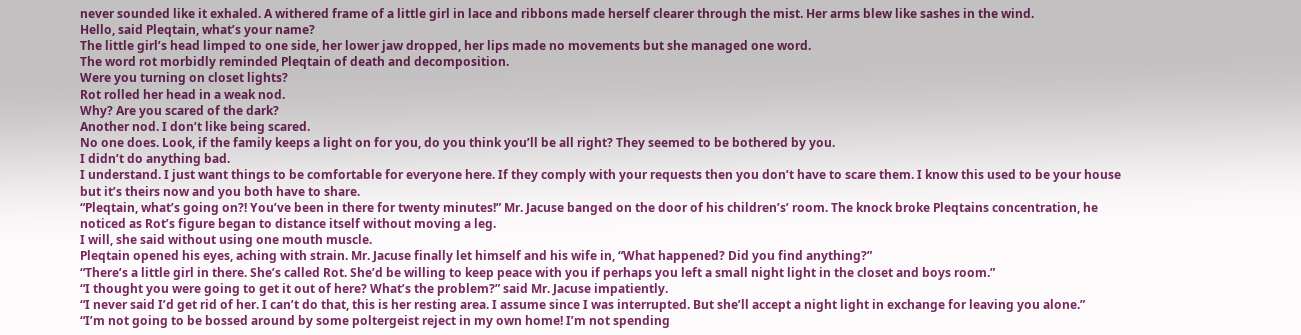never sounded like it exhaled. A withered frame of a little girl in lace and ribbons made herself clearer through the mist. Her arms blew like sashes in the wind.
Hello, said Pleqtain, what’s your name?
The little girl’s head limped to one side, her lower jaw dropped, her lips made no movements but she managed one word.
The word rot morbidly reminded Pleqtain of death and decomposition.
Were you turning on closet lights?
Rot rolled her head in a weak nod.
Why? Are you scared of the dark?
Another nod. I don’t like being scared.
No one does. Look, if the family keeps a light on for you, do you think you’ll be all right? They seemed to be bothered by you.
I didn’t do anything bad.
I understand. I just want things to be comfortable for everyone here. If they comply with your requests then you don’t have to scare them. I know this used to be your house but it’s theirs now and you both have to share.
“Pleqtain, what’s going on?! You’ve been in there for twenty minutes!” Mr. Jacuse banged on the door of his children’s’ room. The knock broke Pleqtains concentration, he noticed as Rot’s figure began to distance itself without moving a leg.
I will, she said without using one mouth muscle.
Pleqtain opened his eyes, aching with strain. Mr. Jacuse finally let himself and his wife in, “What happened? Did you find anything?”
“There’s a little girl in there. She’s called Rot. She’d be willing to keep peace with you if perhaps you left a small night light in the closet and boys room.”
“I thought you were going to get it out of here? What’s the problem?” said Mr. Jacuse impatiently.
“I never said I’d get rid of her. I can’t do that, this is her resting area. I assume since I was interrupted. But she’ll accept a night light in exchange for leaving you alone.”
“I’m not going to be bossed around by some poltergeist reject in my own home! I’m not spending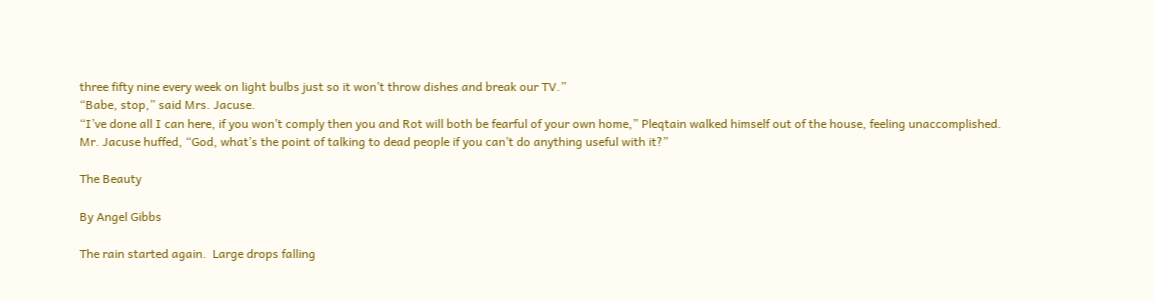three fifty nine every week on light bulbs just so it won’t throw dishes and break our TV.”
“Babe, stop,” said Mrs. Jacuse.
“I’ve done all I can here, if you won’t comply then you and Rot will both be fearful of your own home,” Pleqtain walked himself out of the house, feeling unaccomplished.
Mr. Jacuse huffed, “God, what’s the point of talking to dead people if you can’t do anything useful with it?”

The Beauty

By Angel Gibbs

The rain started again.  Large drops falling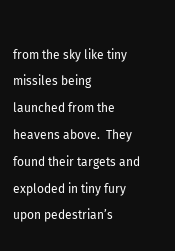from the sky like tiny missiles being launched from the heavens above.  They found their targets and exploded in tiny fury upon pedestrian’s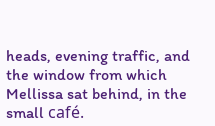heads, evening traffic, and the window from which Mellissa sat behind, in the small café.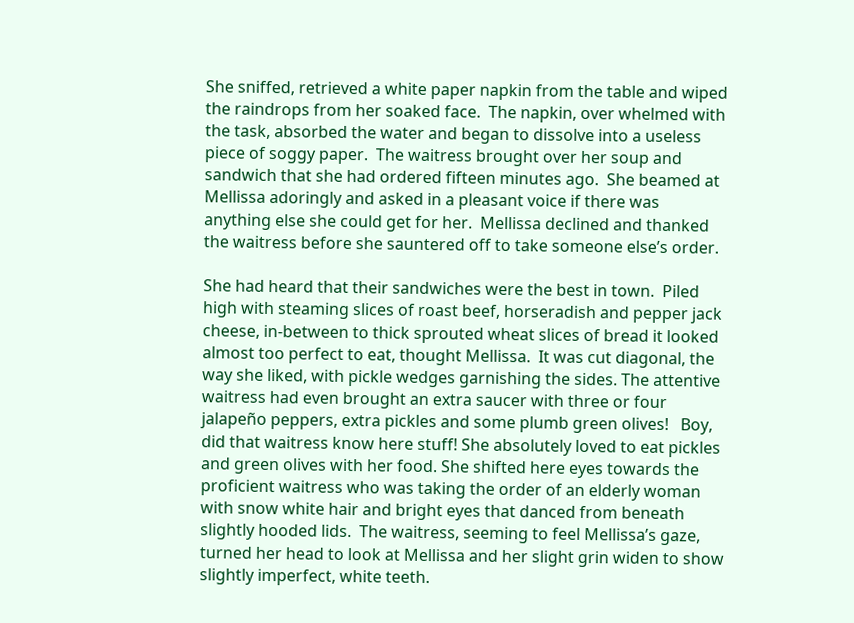She sniffed, retrieved a white paper napkin from the table and wiped the raindrops from her soaked face.  The napkin, over whelmed with the task, absorbed the water and began to dissolve into a useless piece of soggy paper.  The waitress brought over her soup and sandwich that she had ordered fifteen minutes ago.  She beamed at Mellissa adoringly and asked in a pleasant voice if there was anything else she could get for her.  Mellissa declined and thanked the waitress before she sauntered off to take someone else’s order.

She had heard that their sandwiches were the best in town.  Piled high with steaming slices of roast beef, horseradish and pepper jack cheese, in-between to thick sprouted wheat slices of bread it looked almost too perfect to eat, thought Mellissa.  It was cut diagonal, the way she liked, with pickle wedges garnishing the sides. The attentive waitress had even brought an extra saucer with three or four jalapeño peppers, extra pickles and some plumb green olives!   Boy, did that waitress know here stuff! She absolutely loved to eat pickles and green olives with her food. She shifted here eyes towards the proficient waitress who was taking the order of an elderly woman with snow white hair and bright eyes that danced from beneath slightly hooded lids.  The waitress, seeming to feel Mellissa’s gaze, turned her head to look at Mellissa and her slight grin widen to show slightly imperfect, white teeth.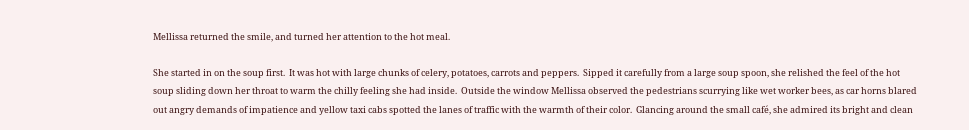Mellissa returned the smile, and turned her attention to the hot meal.

She started in on the soup first.  It was hot with large chunks of celery, potatoes, carrots and peppers.  Sipped it carefully from a large soup spoon, she relished the feel of the hot soup sliding down her throat to warm the chilly feeling she had inside.  Outside the window Mellissa observed the pedestrians scurrying like wet worker bees, as car horns blared out angry demands of impatience and yellow taxi cabs spotted the lanes of traffic with the warmth of their color.  Glancing around the small café, she admired its bright and clean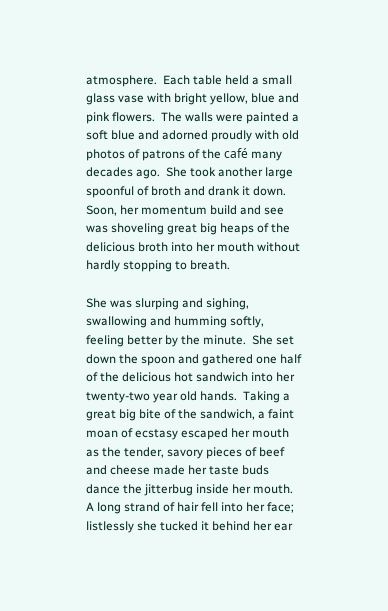atmosphere.  Each table held a small glass vase with bright yellow, blue and pink flowers.  The walls were painted a soft blue and adorned proudly with old photos of patrons of the café many decades ago.  She took another large spoonful of broth and drank it down.  Soon, her momentum build and see was shoveling great big heaps of the delicious broth into her mouth without hardly stopping to breath.

She was slurping and sighing, swallowing and humming softly, feeling better by the minute.  She set down the spoon and gathered one half of the delicious hot sandwich into her twenty-two year old hands.  Taking a great big bite of the sandwich, a faint moan of ecstasy escaped her mouth as the tender, savory pieces of beef and cheese made her taste buds dance the jitterbug inside her mouth.  A long strand of hair fell into her face; listlessly she tucked it behind her ear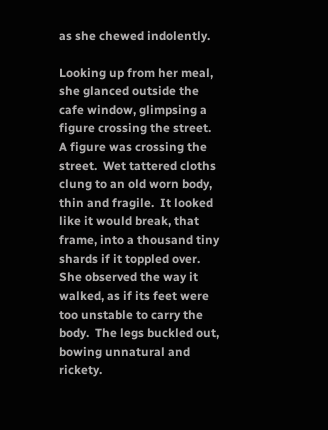as she chewed indolently.

Looking up from her meal, she glanced outside the cafe window, glimpsing a figure crossing the street.  A figure was crossing the street.  Wet tattered cloths clung to an old worn body, thin and fragile.  It looked like it would break, that frame, into a thousand tiny shards if it toppled over.  She observed the way it walked, as if its feet were too unstable to carry the body.  The legs buckled out, bowing unnatural and rickety.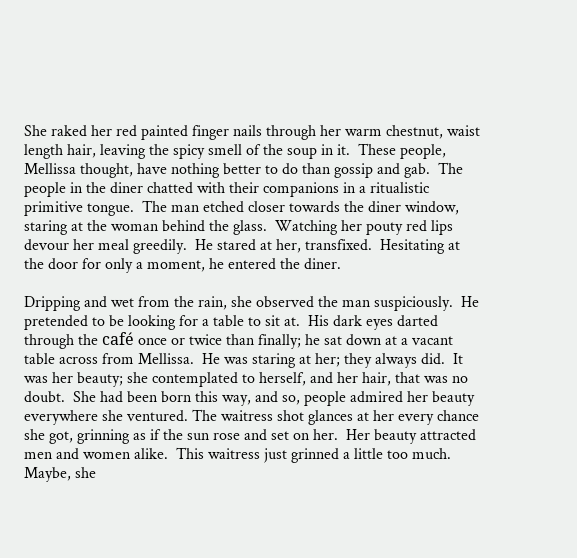She raked her red painted finger nails through her warm chestnut, waist length hair, leaving the spicy smell of the soup in it.  These people, Mellissa thought, have nothing better to do than gossip and gab.  The people in the diner chatted with their companions in a ritualistic primitive tongue.  The man etched closer towards the diner window, staring at the woman behind the glass.  Watching her pouty red lips devour her meal greedily.  He stared at her, transfixed.  Hesitating at the door for only a moment, he entered the diner.

Dripping and wet from the rain, she observed the man suspiciously.  He pretended to be looking for a table to sit at.  His dark eyes darted through the café once or twice than finally; he sat down at a vacant table across from Mellissa.  He was staring at her; they always did.  It was her beauty; she contemplated to herself, and her hair, that was no doubt.  She had been born this way, and so, people admired her beauty everywhere she ventured. The waitress shot glances at her every chance she got, grinning as if the sun rose and set on her.  Her beauty attracted men and women alike.  This waitress just grinned a little too much.  Maybe, she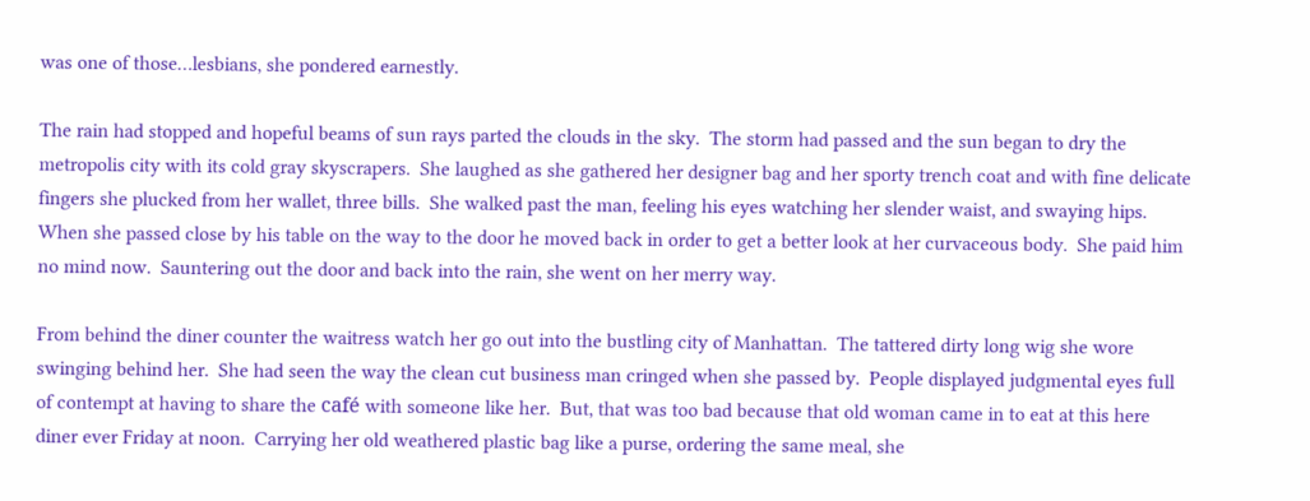was one of those…lesbians, she pondered earnestly.

The rain had stopped and hopeful beams of sun rays parted the clouds in the sky.  The storm had passed and the sun began to dry the metropolis city with its cold gray skyscrapers.  She laughed as she gathered her designer bag and her sporty trench coat and with fine delicate fingers she plucked from her wallet, three bills.  She walked past the man, feeling his eyes watching her slender waist, and swaying hips.  When she passed close by his table on the way to the door he moved back in order to get a better look at her curvaceous body.  She paid him no mind now.  Sauntering out the door and back into the rain, she went on her merry way.

From behind the diner counter the waitress watch her go out into the bustling city of Manhattan.  The tattered dirty long wig she wore swinging behind her.  She had seen the way the clean cut business man cringed when she passed by.  People displayed judgmental eyes full of contempt at having to share the café with someone like her.  But, that was too bad because that old woman came in to eat at this here diner ever Friday at noon.  Carrying her old weathered plastic bag like a purse, ordering the same meal, she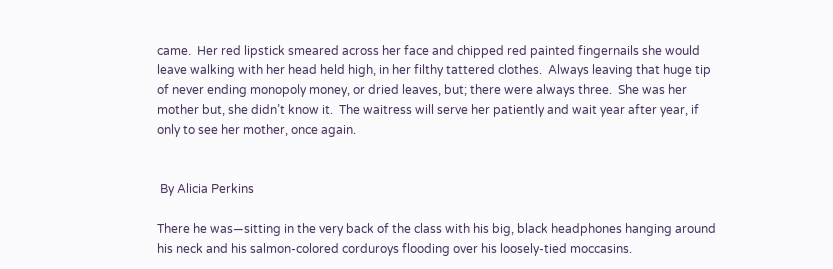came.  Her red lipstick smeared across her face and chipped red painted fingernails she would leave walking with her head held high, in her filthy tattered clothes.  Always leaving that huge tip of never ending monopoly money, or dried leaves, but; there were always three.  She was her mother but, she didn’t know it.  The waitress will serve her patiently and wait year after year, if only to see her mother, once again.


 By Alicia Perkins

There he was—sitting in the very back of the class with his big, black headphones hanging around his neck and his salmon-colored corduroys flooding over his loosely-tied moccasins.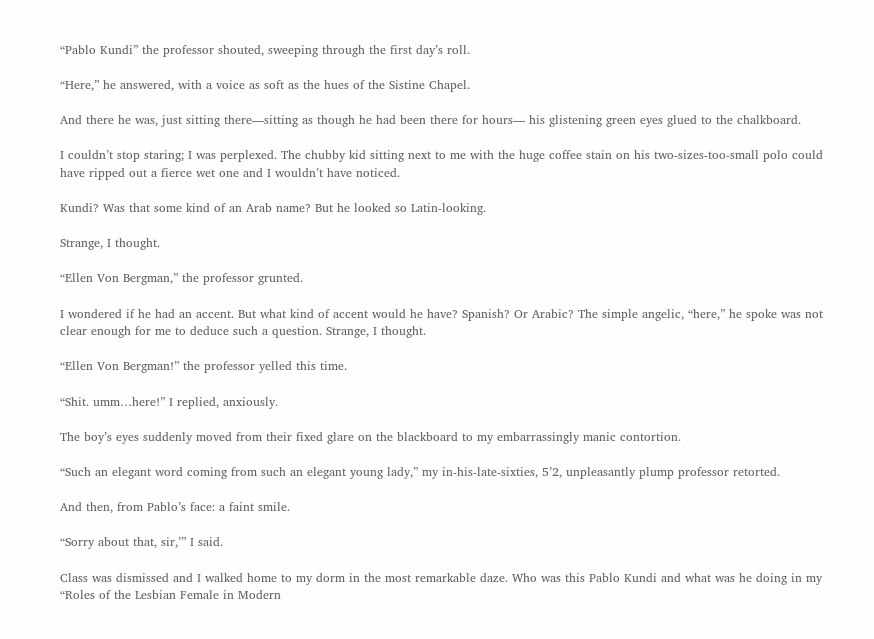“Pablo Kundi” the professor shouted, sweeping through the first day’s roll.

“Here,” he answered, with a voice as soft as the hues of the Sistine Chapel.

And there he was, just sitting there—sitting as though he had been there for hours— his glistening green eyes glued to the chalkboard.

I couldn’t stop staring; I was perplexed. The chubby kid sitting next to me with the huge coffee stain on his two-sizes-too-small polo could have ripped out a fierce wet one and I wouldn’t have noticed.

Kundi? Was that some kind of an Arab name? But he looked so Latin-looking.

Strange, I thought.

“Ellen Von Bergman,” the professor grunted.

I wondered if he had an accent. But what kind of accent would he have? Spanish? Or Arabic? The simple angelic, “here,” he spoke was not clear enough for me to deduce such a question. Strange, I thought.

“Ellen Von Bergman!” the professor yelled this time.

“Shit. umm…here!” I replied, anxiously.

The boy’s eyes suddenly moved from their fixed glare on the blackboard to my embarrassingly manic contortion.

“Such an elegant word coming from such an elegant young lady,” my in-his-late-sixties, 5’2, unpleasantly plump professor retorted.

And then, from Pablo’s face: a faint smile.

“Sorry about that, sir,’” I said.

Class was dismissed and I walked home to my dorm in the most remarkable daze. Who was this Pablo Kundi and what was he doing in my “Roles of the Lesbian Female in Modern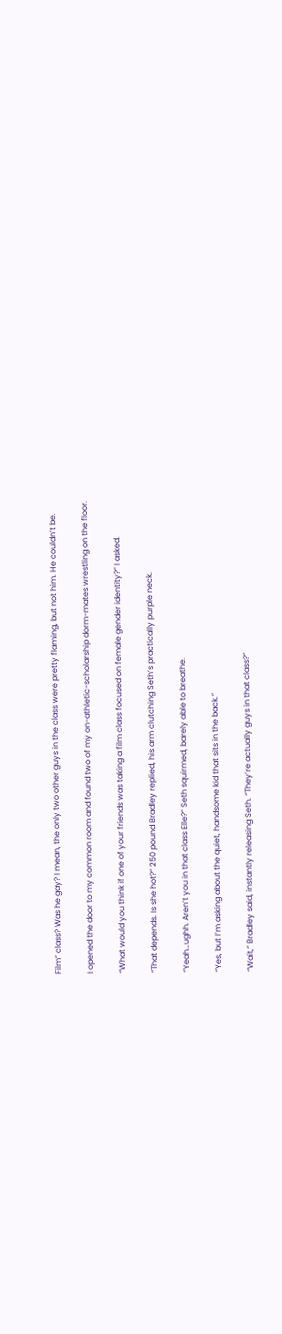Film” class? Was he gay? I mean, the only two other guys in the class were pretty flaming, but not him. He couldn’t be.

I opened the door to my common room and found two of my on-athletic-scholarship dorm-mates wrestling on the floor.

“What would you think if one of your friends was taking a film class focused on female gender identity?” I asked.

“That depends. Is she hot?” 250 pound Bradley replied, his arm clutching Seth’s practically purple neck.

“Yeah…ughh. Aren’t you in that class Elle?” Seth squirmed, barely able to breathe.

“Yes, but I’m asking about the quiet, handsome kid that sits in the back.”

“Wait,” Bradley said, instantly releasing Seth. “They’re actually guys in that class?”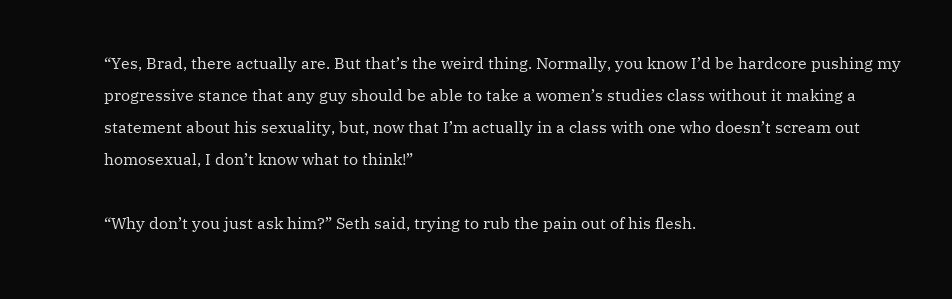“Yes, Brad, there actually are. But that’s the weird thing. Normally, you know I’d be hardcore pushing my progressive stance that any guy should be able to take a women’s studies class without it making a statement about his sexuality, but, now that I’m actually in a class with one who doesn’t scream out homosexual, I don’t know what to think!”

“Why don’t you just ask him?” Seth said, trying to rub the pain out of his flesh.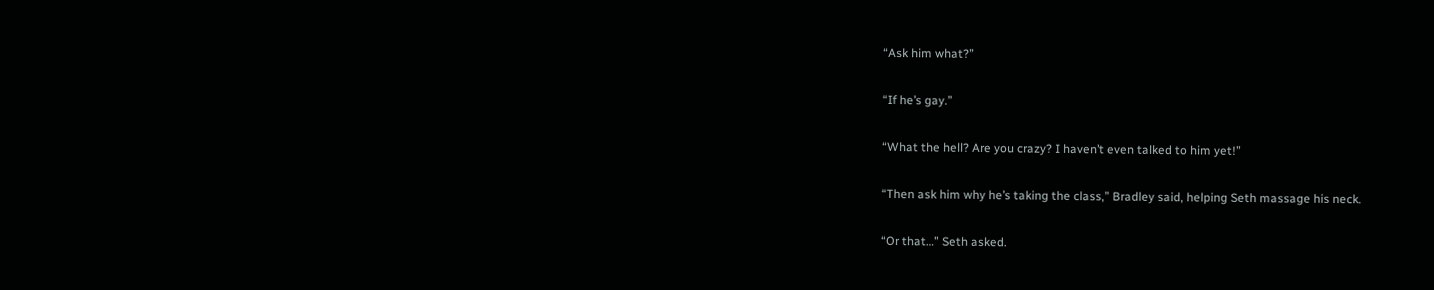“Ask him what?”

“If he’s gay.”

“What the hell? Are you crazy? I haven’t even talked to him yet!”

“Then ask him why he’s taking the class,” Bradley said, helping Seth massage his neck.

“Or that…” Seth asked.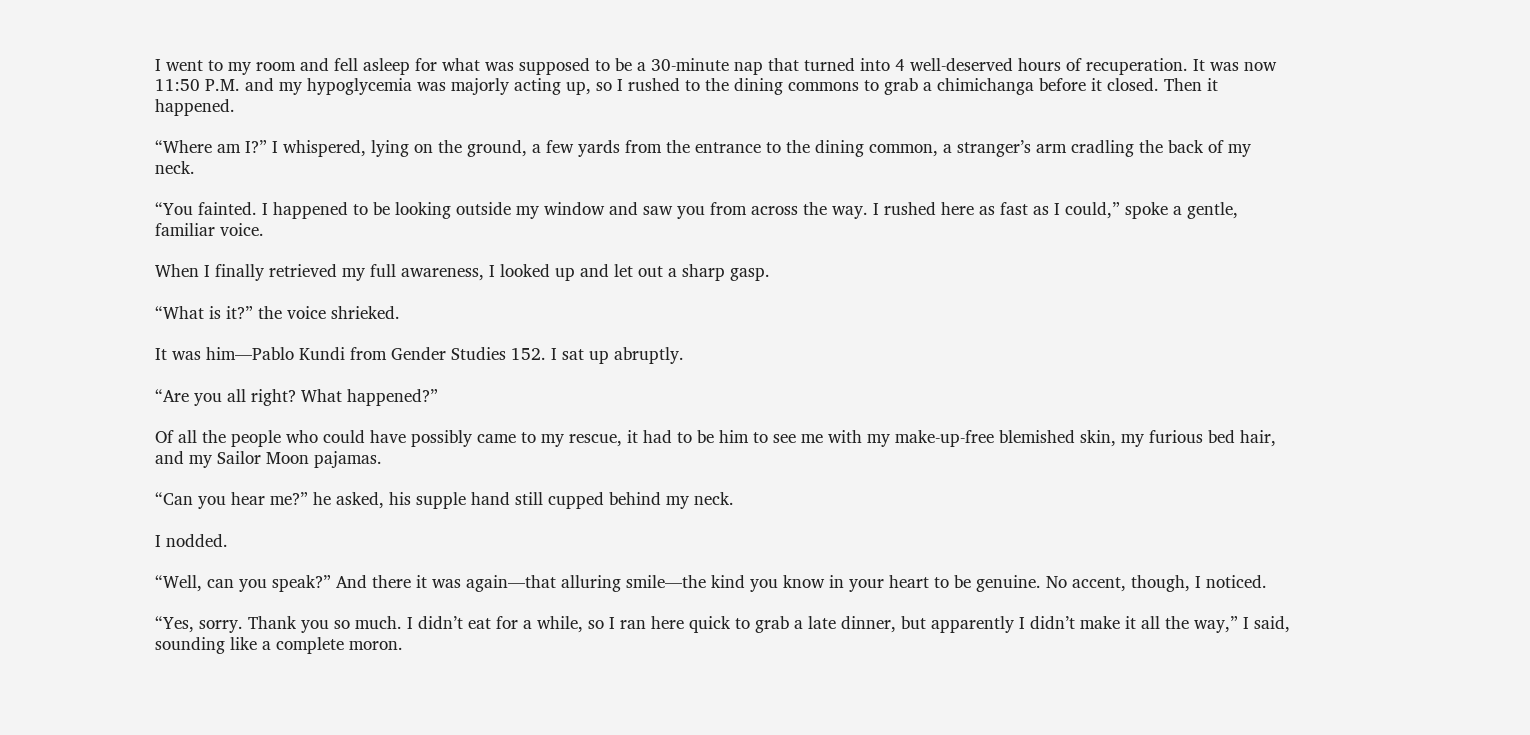I went to my room and fell asleep for what was supposed to be a 30-minute nap that turned into 4 well-deserved hours of recuperation. It was now 11:50 P.M. and my hypoglycemia was majorly acting up, so I rushed to the dining commons to grab a chimichanga before it closed. Then it happened.

“Where am I?” I whispered, lying on the ground, a few yards from the entrance to the dining common, a stranger’s arm cradling the back of my neck.

“You fainted. I happened to be looking outside my window and saw you from across the way. I rushed here as fast as I could,” spoke a gentle, familiar voice.

When I finally retrieved my full awareness, I looked up and let out a sharp gasp.

“What is it?” the voice shrieked.

It was him—Pablo Kundi from Gender Studies 152. I sat up abruptly.

“Are you all right? What happened?”

Of all the people who could have possibly came to my rescue, it had to be him to see me with my make-up-free blemished skin, my furious bed hair, and my Sailor Moon pajamas.

“Can you hear me?” he asked, his supple hand still cupped behind my neck.

I nodded.

“Well, can you speak?” And there it was again—that alluring smile—the kind you know in your heart to be genuine. No accent, though, I noticed.

“Yes, sorry. Thank you so much. I didn’t eat for a while, so I ran here quick to grab a late dinner, but apparently I didn’t make it all the way,” I said, sounding like a complete moron.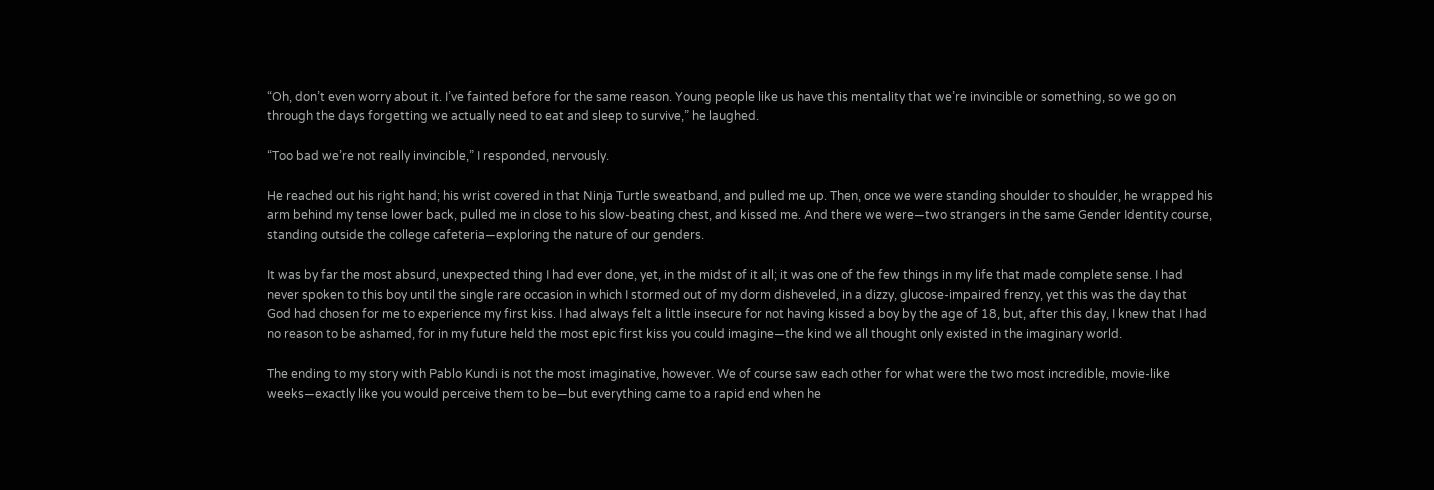“Oh, don’t even worry about it. I’ve fainted before for the same reason. Young people like us have this mentality that we’re invincible or something, so we go on through the days forgetting we actually need to eat and sleep to survive,” he laughed.

“Too bad we’re not really invincible,” I responded, nervously.

He reached out his right hand; his wrist covered in that Ninja Turtle sweatband, and pulled me up. Then, once we were standing shoulder to shoulder, he wrapped his arm behind my tense lower back, pulled me in close to his slow-beating chest, and kissed me. And there we were—two strangers in the same Gender Identity course, standing outside the college cafeteria—exploring the nature of our genders.

It was by far the most absurd, unexpected thing I had ever done, yet, in the midst of it all; it was one of the few things in my life that made complete sense. I had never spoken to this boy until the single rare occasion in which I stormed out of my dorm disheveled, in a dizzy, glucose-impaired frenzy, yet this was the day that God had chosen for me to experience my first kiss. I had always felt a little insecure for not having kissed a boy by the age of 18, but, after this day, I knew that I had no reason to be ashamed, for in my future held the most epic first kiss you could imagine—the kind we all thought only existed in the imaginary world.

The ending to my story with Pablo Kundi is not the most imaginative, however. We of course saw each other for what were the two most incredible, movie-like weeks—exactly like you would perceive them to be—but everything came to a rapid end when he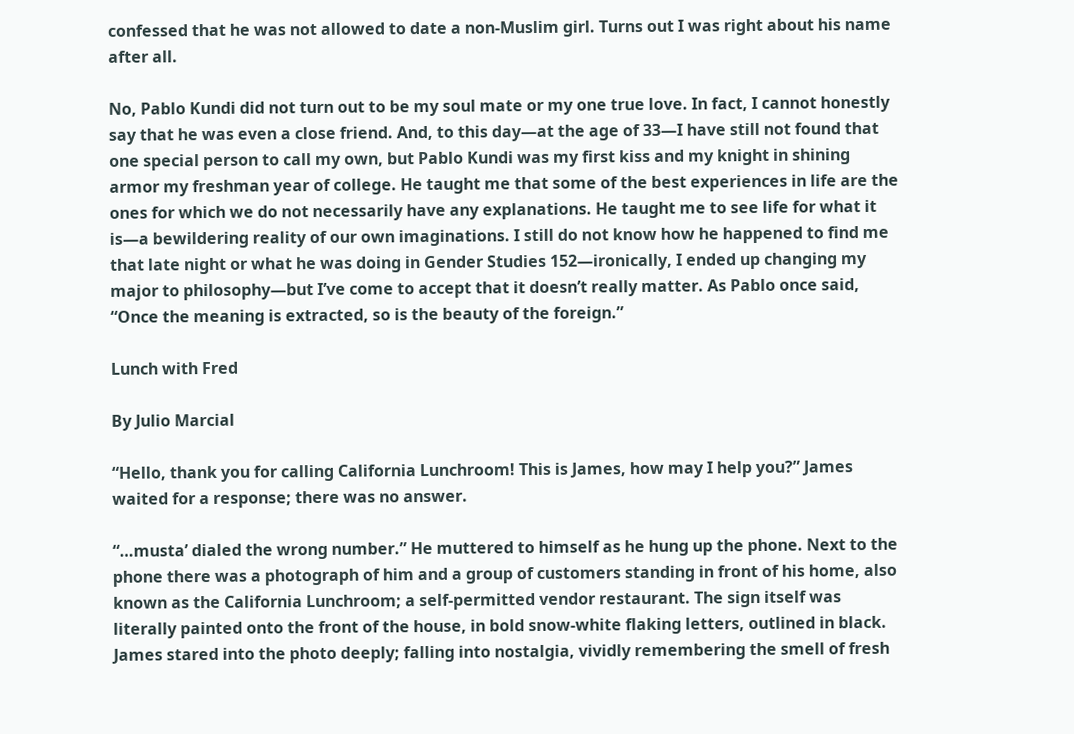confessed that he was not allowed to date a non-Muslim girl. Turns out I was right about his name after all.

No, Pablo Kundi did not turn out to be my soul mate or my one true love. In fact, I cannot honestly say that he was even a close friend. And, to this day—at the age of 33—I have still not found that one special person to call my own, but Pablo Kundi was my first kiss and my knight in shining armor my freshman year of college. He taught me that some of the best experiences in life are the ones for which we do not necessarily have any explanations. He taught me to see life for what it is—a bewildering reality of our own imaginations. I still do not know how he happened to find me that late night or what he was doing in Gender Studies 152—ironically, I ended up changing my major to philosophy—but I’ve come to accept that it doesn’t really matter. As Pablo once said, “Once the meaning is extracted, so is the beauty of the foreign.”

Lunch with Fred

By Julio Marcial

“Hello, thank you for calling California Lunchroom! This is James, how may I help you?” James waited for a response; there was no answer.

“…musta’ dialed the wrong number.” He muttered to himself as he hung up the phone. Next to the phone there was a photograph of him and a group of customers standing in front of his home, also known as the California Lunchroom; a self-permitted vendor restaurant. The sign itself was literally painted onto the front of the house, in bold snow-white flaking letters, outlined in black. James stared into the photo deeply; falling into nostalgia, vividly remembering the smell of fresh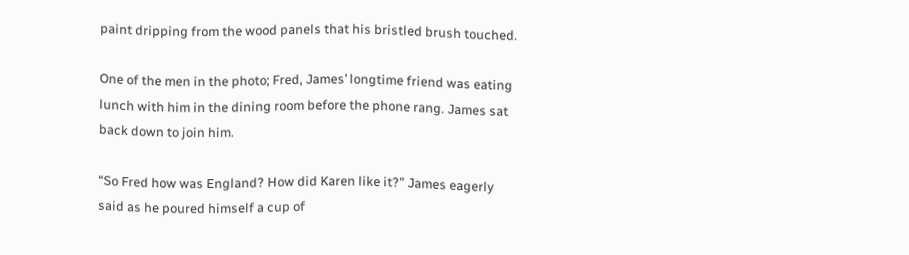paint dripping from the wood panels that his bristled brush touched.

One of the men in the photo; Fred, James’ longtime friend was eating lunch with him in the dining room before the phone rang. James sat back down to join him.

“So Fred how was England? How did Karen like it?” James eagerly said as he poured himself a cup of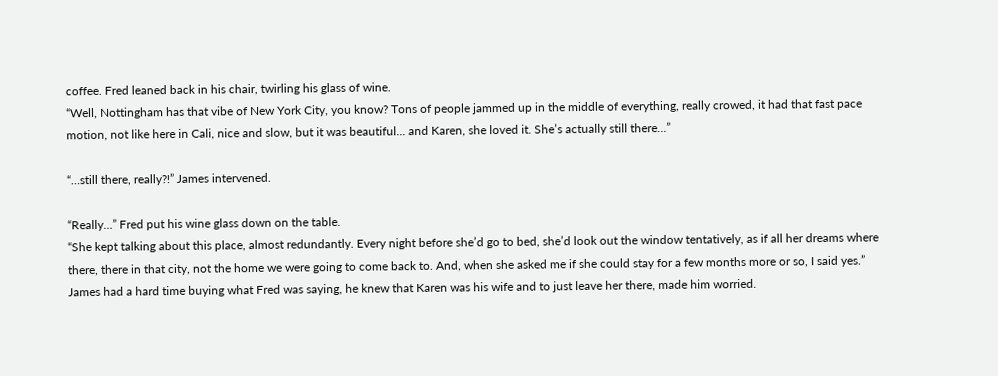coffee. Fred leaned back in his chair, twirling his glass of wine.
“Well, Nottingham has that vibe of New York City, you know? Tons of people jammed up in the middle of everything, really crowed, it had that fast pace motion, not like here in Cali, nice and slow, but it was beautiful… and Karen, she loved it. She’s actually still there…”

“…still there, really?!” James intervened.

“Really…” Fred put his wine glass down on the table.
“She kept talking about this place, almost redundantly. Every night before she’d go to bed, she’d look out the window tentatively, as if all her dreams where there, there in that city, not the home we were going to come back to. And, when she asked me if she could stay for a few months more or so, I said yes.” James had a hard time buying what Fred was saying, he knew that Karen was his wife and to just leave her there, made him worried.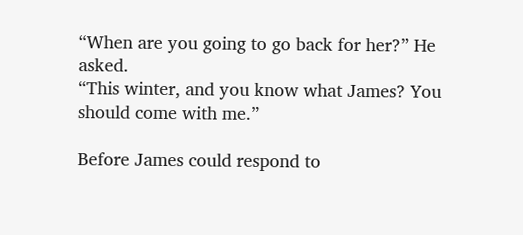“When are you going to go back for her?” He asked.
“This winter, and you know what James? You should come with me.”

Before James could respond to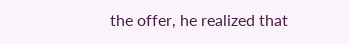the offer, he realized that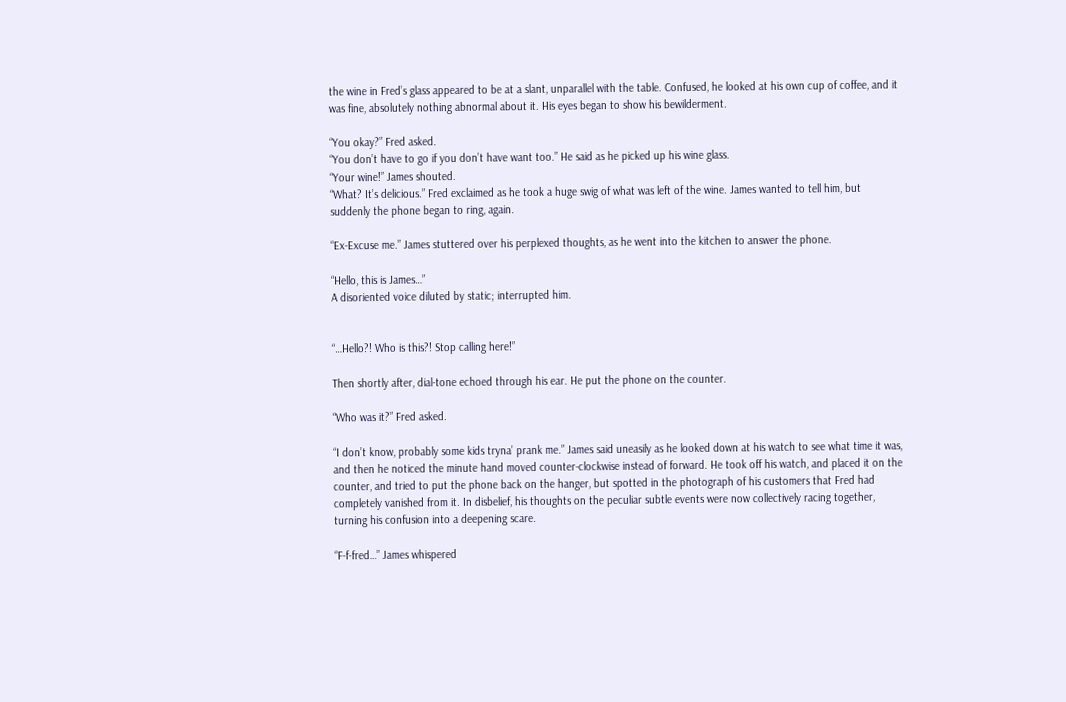the wine in Fred’s glass appeared to be at a slant, unparallel with the table. Confused, he looked at his own cup of coffee, and it was fine, absolutely nothing abnormal about it. His eyes began to show his bewilderment.

“You okay?” Fred asked.
“You don’t have to go if you don’t have want too.” He said as he picked up his wine glass.
“Your wine!” James shouted.
“What? It’s delicious.” Fred exclaimed as he took a huge swig of what was left of the wine. James wanted to tell him, but suddenly the phone began to ring, again.

“Ex-Excuse me.” James stuttered over his perplexed thoughts, as he went into the kitchen to answer the phone.

“Hello, this is James…”
A disoriented voice diluted by static; interrupted him.


“…Hello?! Who is this?! Stop calling here!”

Then shortly after, dial-tone echoed through his ear. He put the phone on the counter.

“Who was it?” Fred asked.

“I don’t know, probably some kids tryna’ prank me.” James said uneasily as he looked down at his watch to see what time it was, and then he noticed the minute hand moved counter-clockwise instead of forward. He took off his watch, and placed it on the counter, and tried to put the phone back on the hanger, but spotted in the photograph of his customers that Fred had completely vanished from it. In disbelief, his thoughts on the peculiar subtle events were now collectively racing together, turning his confusion into a deepening scare.

“F-f-fred…” James whispered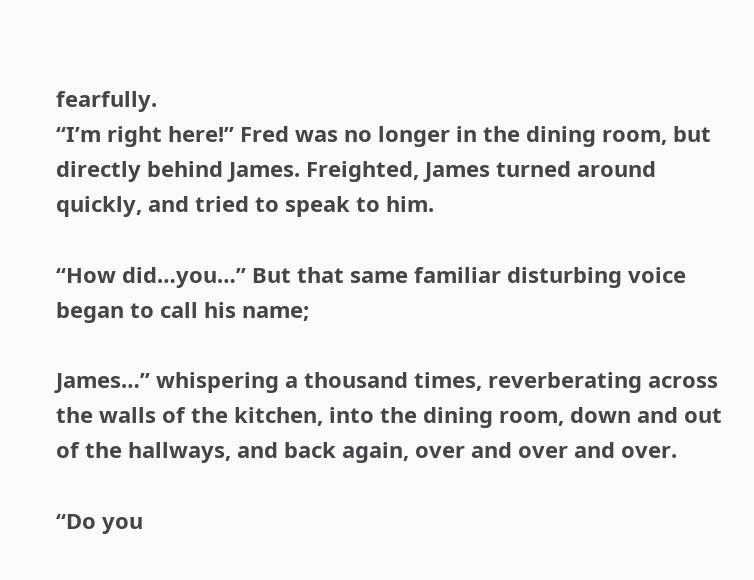fearfully.
“I’m right here!” Fred was no longer in the dining room, but directly behind James. Freighted, James turned around quickly, and tried to speak to him.

“How did…you…” But that same familiar disturbing voice began to call his name;

James…” whispering a thousand times, reverberating across the walls of the kitchen, into the dining room, down and out of the hallways, and back again, over and over and over.

“Do you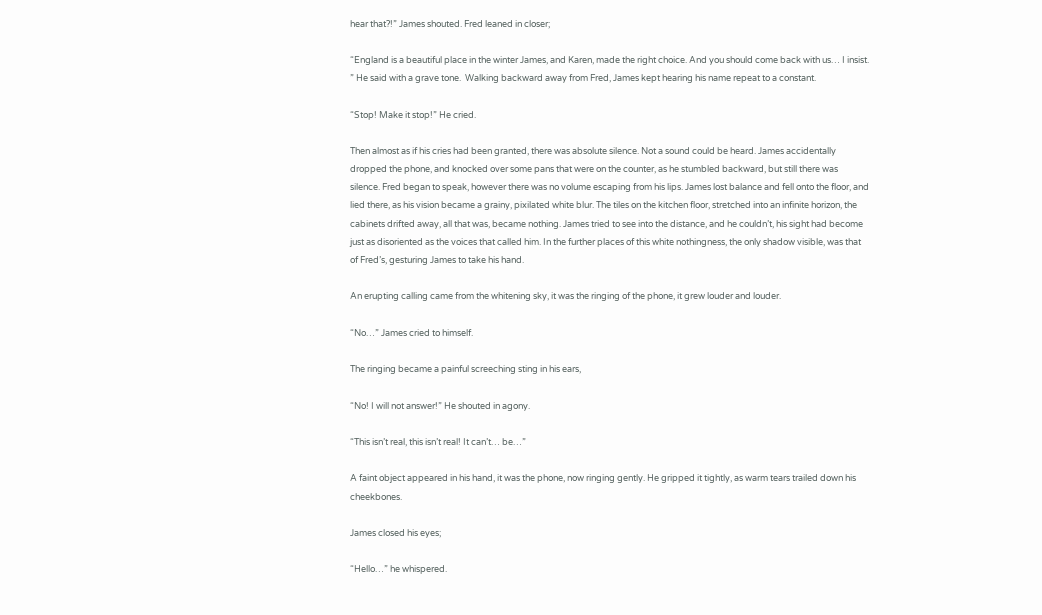hear that?!” James shouted. Fred leaned in closer;

“England is a beautiful place in the winter James, and Karen, made the right choice. And you should come back with us… I insist. ” He said with a grave tone.  Walking backward away from Fred, James kept hearing his name repeat to a constant.

“Stop! Make it stop!” He cried.

Then almost as if his cries had been granted, there was absolute silence. Not a sound could be heard. James accidentally dropped the phone, and knocked over some pans that were on the counter, as he stumbled backward, but still there was silence. Fred began to speak, however there was no volume escaping from his lips. James lost balance and fell onto the floor, and lied there, as his vision became a grainy, pixilated white blur. The tiles on the kitchen floor, stretched into an infinite horizon, the cabinets drifted away, all that was, became nothing. James tried to see into the distance, and he couldn’t, his sight had become just as disoriented as the voices that called him. In the further places of this white nothingness, the only shadow visible, was that of Fred’s, gesturing James to take his hand.

An erupting calling came from the whitening sky, it was the ringing of the phone, it grew louder and louder.

“No…” James cried to himself.

The ringing became a painful screeching sting in his ears,

“No! I will not answer!” He shouted in agony.

“This isn’t real, this isn’t real! It can’t… be…”

A faint object appeared in his hand, it was the phone, now ringing gently. He gripped it tightly, as warm tears trailed down his cheekbones.

James closed his eyes;

“Hello…” he whispered.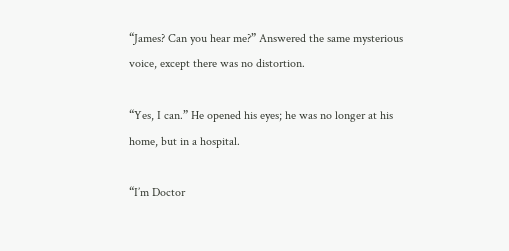“James? Can you hear me?” Answered the same mysterious voice, except there was no distortion.

“Yes, I can.” He opened his eyes; he was no longer at his home, but in a hospital.

“I’m Doctor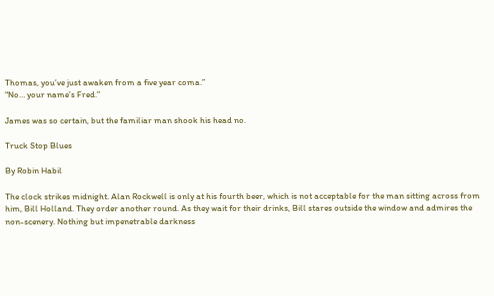Thomas, you’ve just awaken from a five year coma.”
“No… your name’s Fred.”

James was so certain, but the familiar man shook his head no.

Truck Stop Blues

By Robin Habil

The clock strikes midnight. Alan Rockwell is only at his fourth beer, which is not acceptable for the man sitting across from him, Bill Holland. They order another round. As they wait for their drinks, Bill stares outside the window and admires the non-scenery. Nothing but impenetrable darkness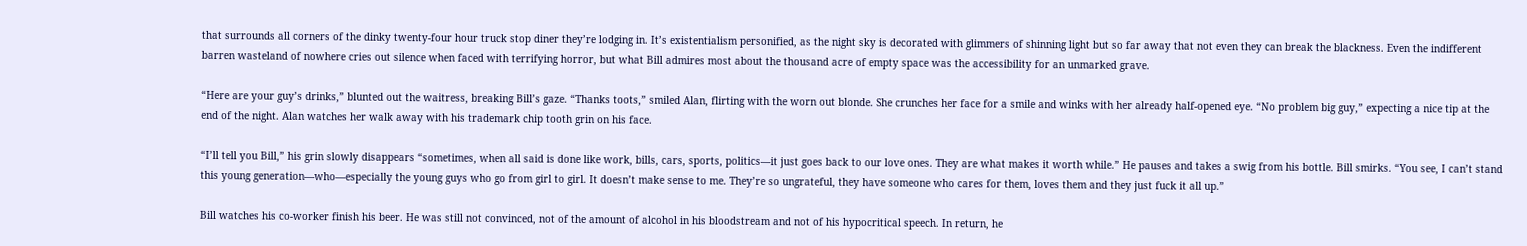that surrounds all corners of the dinky twenty-four hour truck stop diner they’re lodging in. It’s existentialism personified, as the night sky is decorated with glimmers of shinning light but so far away that not even they can break the blackness. Even the indifferent barren wasteland of nowhere cries out silence when faced with terrifying horror, but what Bill admires most about the thousand acre of empty space was the accessibility for an unmarked grave.

“Here are your guy’s drinks,” blunted out the waitress, breaking Bill’s gaze. “Thanks toots,” smiled Alan, flirting with the worn out blonde. She crunches her face for a smile and winks with her already half-opened eye. “No problem big guy,” expecting a nice tip at the end of the night. Alan watches her walk away with his trademark chip tooth grin on his face.

“I’ll tell you Bill,” his grin slowly disappears “sometimes, when all said is done like work, bills, cars, sports, politics—it just goes back to our love ones. They are what makes it worth while.” He pauses and takes a swig from his bottle. Bill smirks. “You see, I can’t stand this young generation—who—especially the young guys who go from girl to girl. It doesn’t make sense to me. They’re so ungrateful, they have someone who cares for them, loves them and they just fuck it all up.”

Bill watches his co-worker finish his beer. He was still not convinced, not of the amount of alcohol in his bloodstream and not of his hypocritical speech. In return, he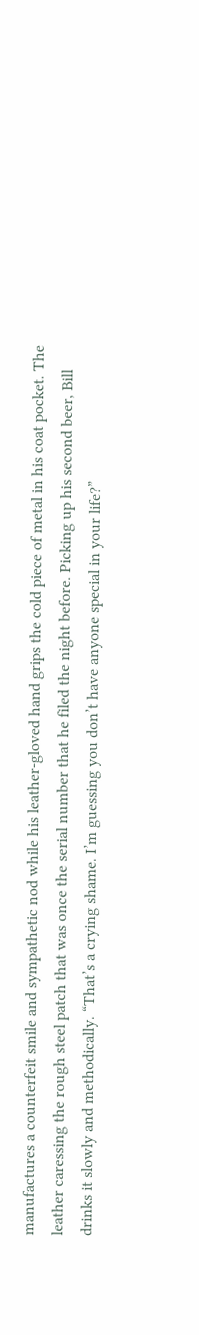manufactures a counterfeit smile and sympathetic nod while his leather-gloved hand grips the cold piece of metal in his coat pocket. The leather caressing the rough steel patch that was once the serial number that he filed the night before. Picking up his second beer, Bill drinks it slowly and methodically. “That’s a crying shame. I’m guessing you don’t have anyone special in your life?”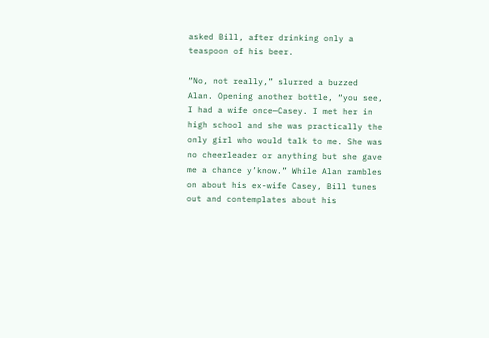asked Bill, after drinking only a teaspoon of his beer.

“No, not really,” slurred a buzzed Alan. Opening another bottle, “you see, I had a wife once—Casey. I met her in high school and she was practically the only girl who would talk to me. She was no cheerleader or anything but she gave me a chance y’know.” While Alan rambles on about his ex-wife Casey, Bill tunes out and contemplates about his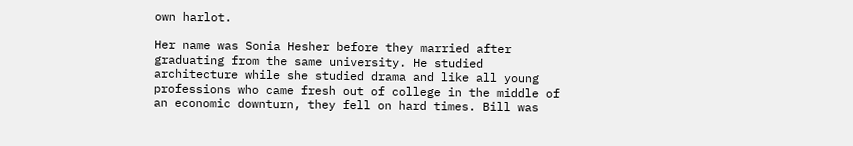own harlot.

Her name was Sonia Hesher before they married after graduating from the same university. He studied architecture while she studied drama and like all young professions who came fresh out of college in the middle of an economic downturn, they fell on hard times. Bill was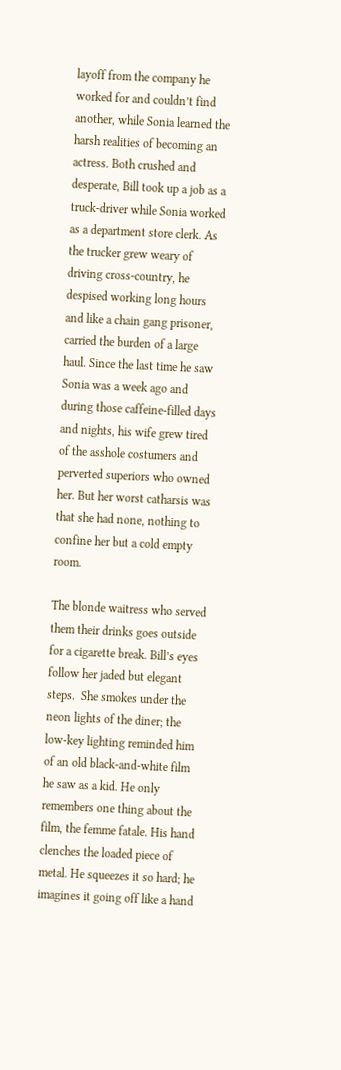layoff from the company he worked for and couldn’t find another, while Sonia learned the harsh realities of becoming an actress. Both crushed and desperate, Bill took up a job as a truck-driver while Sonia worked as a department store clerk. As the trucker grew weary of driving cross-country, he despised working long hours and like a chain gang prisoner, carried the burden of a large haul. Since the last time he saw Sonia was a week ago and during those caffeine-filled days and nights, his wife grew tired of the asshole costumers and perverted superiors who owned her. But her worst catharsis was that she had none, nothing to confine her but a cold empty room.

The blonde waitress who served them their drinks goes outside for a cigarette break. Bill’s eyes follow her jaded but elegant steps.  She smokes under the neon lights of the diner; the low-key lighting reminded him of an old black-and-white film he saw as a kid. He only remembers one thing about the film, the femme fatale. His hand clenches the loaded piece of metal. He squeezes it so hard; he imagines it going off like a hand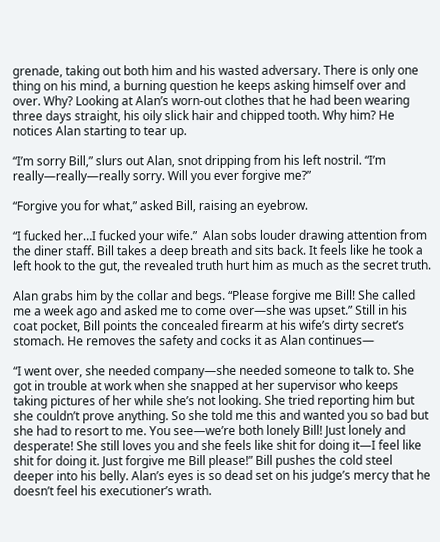grenade, taking out both him and his wasted adversary. There is only one thing on his mind, a burning question he keeps asking himself over and over. Why? Looking at Alan’s worn-out clothes that he had been wearing three days straight, his oily slick hair and chipped tooth. Why him? He notices Alan starting to tear up.

“I’m sorry Bill,” slurs out Alan, snot dripping from his left nostril. “I’m really—really—really sorry. Will you ever forgive me?”

“Forgive you for what,” asked Bill, raising an eyebrow.

“I fucked her…I fucked your wife.”  Alan sobs louder drawing attention from the diner staff. Bill takes a deep breath and sits back. It feels like he took a left hook to the gut, the revealed truth hurt him as much as the secret truth.

Alan grabs him by the collar and begs. “Please forgive me Bill! She called me a week ago and asked me to come over—she was upset.” Still in his coat pocket, Bill points the concealed firearm at his wife’s dirty secret’s stomach. He removes the safety and cocks it as Alan continues—

“I went over, she needed company—she needed someone to talk to. She got in trouble at work when she snapped at her supervisor who keeps taking pictures of her while she’s not looking. She tried reporting him but she couldn’t prove anything. So she told me this and wanted you so bad but she had to resort to me. You see—we’re both lonely Bill! Just lonely and desperate! She still loves you and she feels like shit for doing it—I feel like shit for doing it. Just forgive me Bill please!” Bill pushes the cold steel deeper into his belly. Alan’s eyes is so dead set on his judge’s mercy that he doesn’t feel his executioner’s wrath.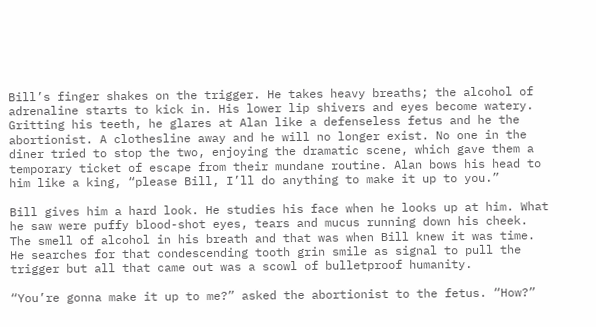Bill’s finger shakes on the trigger. He takes heavy breaths; the alcohol of adrenaline starts to kick in. His lower lip shivers and eyes become watery. Gritting his teeth, he glares at Alan like a defenseless fetus and he the abortionist. A clothesline away and he will no longer exist. No one in the diner tried to stop the two, enjoying the dramatic scene, which gave them a temporary ticket of escape from their mundane routine. Alan bows his head to him like a king, “please Bill, I’ll do anything to make it up to you.”

Bill gives him a hard look. He studies his face when he looks up at him. What he saw were puffy blood-shot eyes, tears and mucus running down his cheek. The smell of alcohol in his breath and that was when Bill knew it was time. He searches for that condescending tooth grin smile as signal to pull the trigger but all that came out was a scowl of bulletproof humanity.

“You’re gonna make it up to me?” asked the abortionist to the fetus. “How?”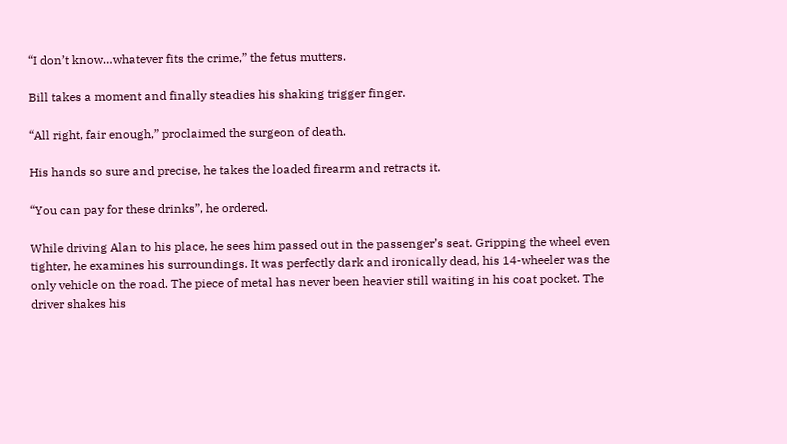“I don’t know…whatever fits the crime,” the fetus mutters.

Bill takes a moment and finally steadies his shaking trigger finger.

“All right, fair enough,” proclaimed the surgeon of death.

His hands so sure and precise, he takes the loaded firearm and retracts it.

“You can pay for these drinks”, he ordered.

While driving Alan to his place, he sees him passed out in the passenger’s seat. Gripping the wheel even tighter, he examines his surroundings. It was perfectly dark and ironically dead, his 14-wheeler was the only vehicle on the road. The piece of metal has never been heavier still waiting in his coat pocket. The driver shakes his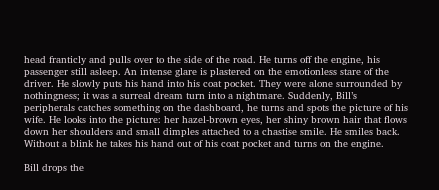head franticly and pulls over to the side of the road. He turns off the engine, his passenger still asleep. An intense glare is plastered on the emotionless stare of the driver. He slowly puts his hand into his coat pocket. They were alone surrounded by nothingness; it was a surreal dream turn into a nightmare. Suddenly, Bill’s peripherals catches something on the dashboard, he turns and spots the picture of his wife. He looks into the picture: her hazel-brown eyes, her shiny brown hair that flows down her shoulders and small dimples attached to a chastise smile. He smiles back. Without a blink he takes his hand out of his coat pocket and turns on the engine.

Bill drops the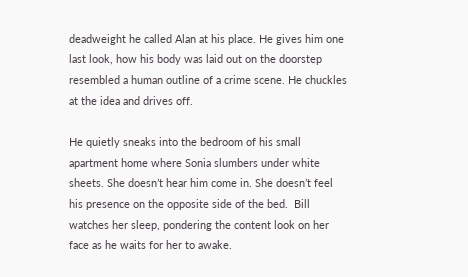deadweight he called Alan at his place. He gives him one last look, how his body was laid out on the doorstep resembled a human outline of a crime scene. He chuckles at the idea and drives off.

He quietly sneaks into the bedroom of his small apartment home where Sonia slumbers under white sheets. She doesn’t hear him come in. She doesn’t feel his presence on the opposite side of the bed.  Bill watches her sleep, pondering the content look on her face as he waits for her to awake.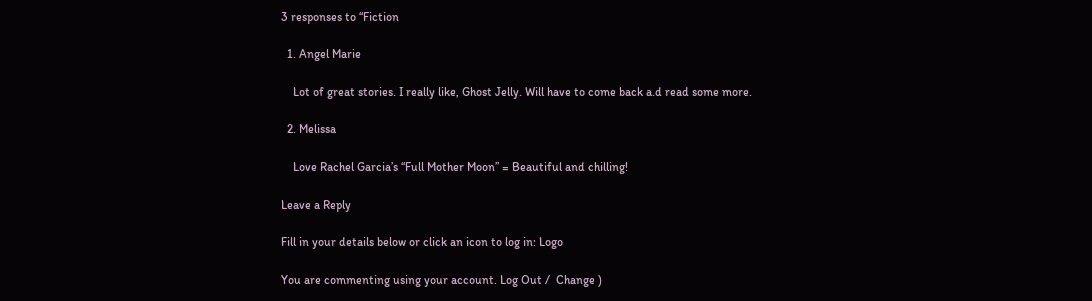3 responses to “Fiction

  1. Angel Marie

    Lot of great stories. I really like, Ghost Jelly. Will have to come back a.d read some more.

  2. Melissa

    Love Rachel Garcia’s “Full Mother Moon” = Beautiful and chilling!

Leave a Reply

Fill in your details below or click an icon to log in: Logo

You are commenting using your account. Log Out /  Change )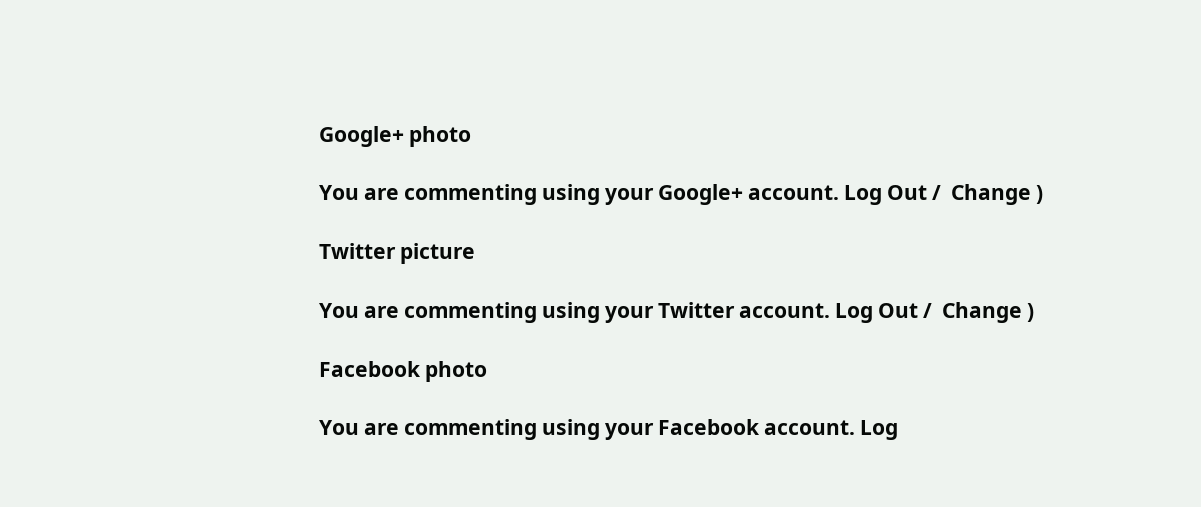Google+ photo

You are commenting using your Google+ account. Log Out /  Change )

Twitter picture

You are commenting using your Twitter account. Log Out /  Change )

Facebook photo

You are commenting using your Facebook account. Log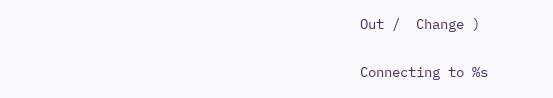Out /  Change )

Connecting to %s